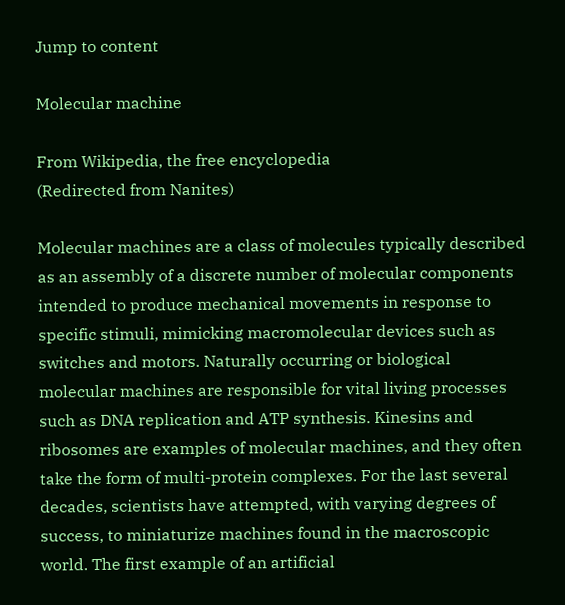Jump to content

Molecular machine

From Wikipedia, the free encyclopedia
(Redirected from Nanites)

Molecular machines are a class of molecules typically described as an assembly of a discrete number of molecular components intended to produce mechanical movements in response to specific stimuli, mimicking macromolecular devices such as switches and motors. Naturally occurring or biological molecular machines are responsible for vital living processes such as DNA replication and ATP synthesis. Kinesins and ribosomes are examples of molecular machines, and they often take the form of multi-protein complexes. For the last several decades, scientists have attempted, with varying degrees of success, to miniaturize machines found in the macroscopic world. The first example of an artificial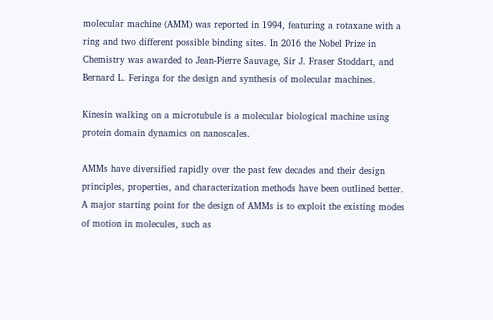molecular machine (AMM) was reported in 1994, featuring a rotaxane with a ring and two different possible binding sites. In 2016 the Nobel Prize in Chemistry was awarded to Jean-Pierre Sauvage, Sir J. Fraser Stoddart, and Bernard L. Feringa for the design and synthesis of molecular machines.

Kinesin walking on a microtubule is a molecular biological machine using protein domain dynamics on nanoscales.

AMMs have diversified rapidly over the past few decades and their design principles, properties, and characterization methods have been outlined better. A major starting point for the design of AMMs is to exploit the existing modes of motion in molecules, such as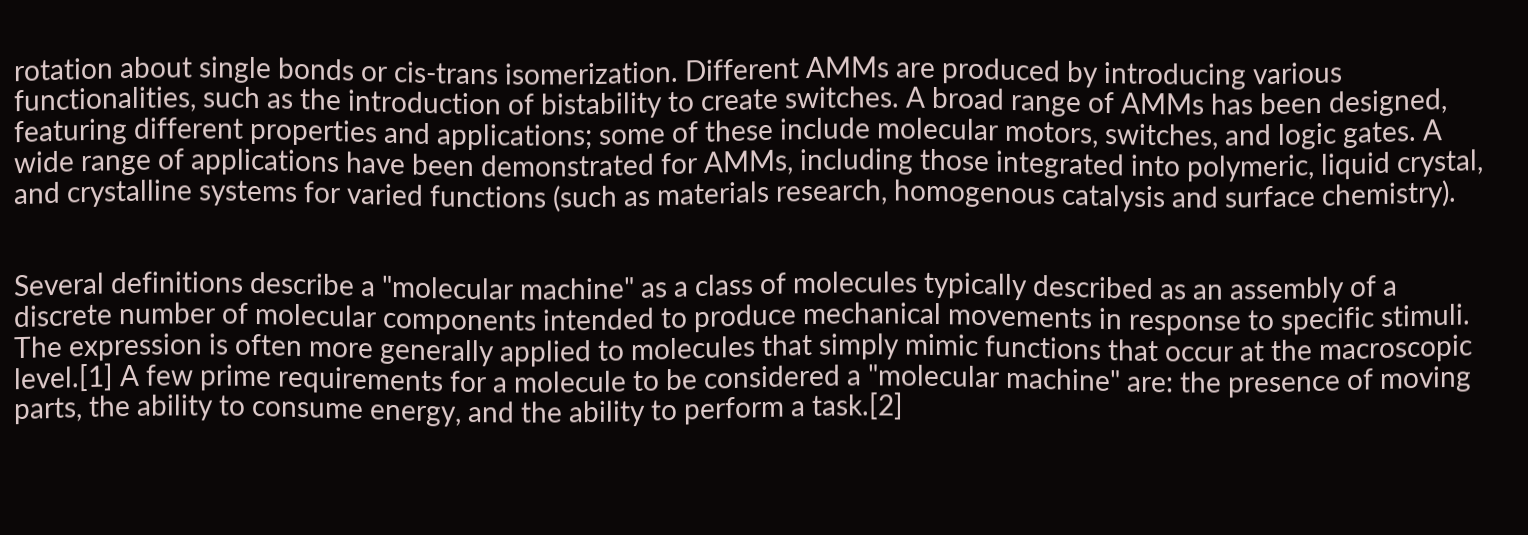rotation about single bonds or cis-trans isomerization. Different AMMs are produced by introducing various functionalities, such as the introduction of bistability to create switches. A broad range of AMMs has been designed, featuring different properties and applications; some of these include molecular motors, switches, and logic gates. A wide range of applications have been demonstrated for AMMs, including those integrated into polymeric, liquid crystal, and crystalline systems for varied functions (such as materials research, homogenous catalysis and surface chemistry).


Several definitions describe a "molecular machine" as a class of molecules typically described as an assembly of a discrete number of molecular components intended to produce mechanical movements in response to specific stimuli. The expression is often more generally applied to molecules that simply mimic functions that occur at the macroscopic level.[1] A few prime requirements for a molecule to be considered a "molecular machine" are: the presence of moving parts, the ability to consume energy, and the ability to perform a task.[2]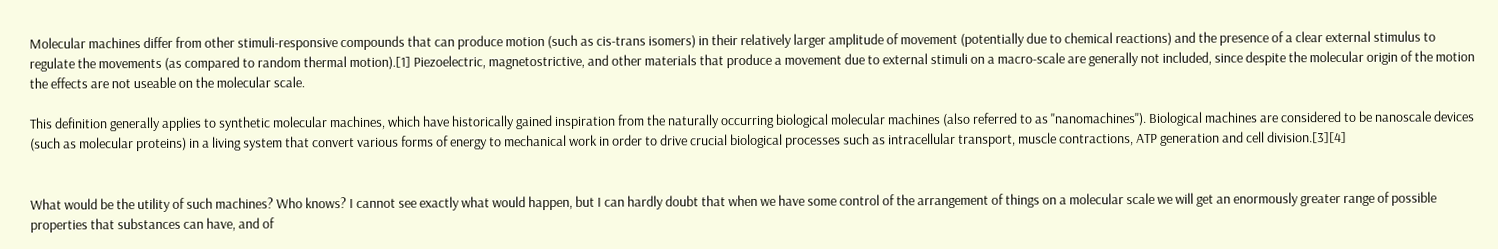Molecular machines differ from other stimuli-responsive compounds that can produce motion (such as cis-trans isomers) in their relatively larger amplitude of movement (potentially due to chemical reactions) and the presence of a clear external stimulus to regulate the movements (as compared to random thermal motion).[1] Piezoelectric, magnetostrictive, and other materials that produce a movement due to external stimuli on a macro-scale are generally not included, since despite the molecular origin of the motion the effects are not useable on the molecular scale.

This definition generally applies to synthetic molecular machines, which have historically gained inspiration from the naturally occurring biological molecular machines (also referred to as "nanomachines"). Biological machines are considered to be nanoscale devices (such as molecular proteins) in a living system that convert various forms of energy to mechanical work in order to drive crucial biological processes such as intracellular transport, muscle contractions, ATP generation and cell division.[3][4]


What would be the utility of such machines? Who knows? I cannot see exactly what would happen, but I can hardly doubt that when we have some control of the arrangement of things on a molecular scale we will get an enormously greater range of possible properties that substances can have, and of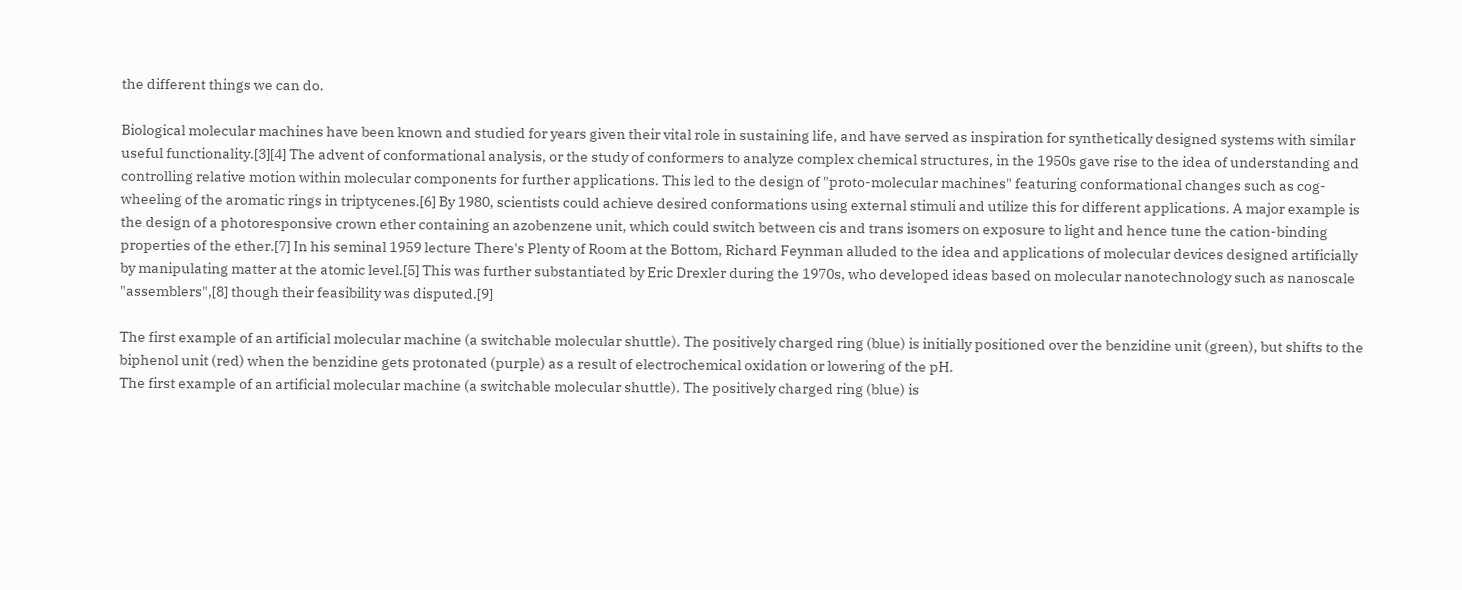the different things we can do.

Biological molecular machines have been known and studied for years given their vital role in sustaining life, and have served as inspiration for synthetically designed systems with similar useful functionality.[3][4] The advent of conformational analysis, or the study of conformers to analyze complex chemical structures, in the 1950s gave rise to the idea of understanding and controlling relative motion within molecular components for further applications. This led to the design of "proto-molecular machines" featuring conformational changes such as cog-wheeling of the aromatic rings in triptycenes.[6] By 1980, scientists could achieve desired conformations using external stimuli and utilize this for different applications. A major example is the design of a photoresponsive crown ether containing an azobenzene unit, which could switch between cis and trans isomers on exposure to light and hence tune the cation-binding properties of the ether.[7] In his seminal 1959 lecture There's Plenty of Room at the Bottom, Richard Feynman alluded to the idea and applications of molecular devices designed artificially by manipulating matter at the atomic level.[5] This was further substantiated by Eric Drexler during the 1970s, who developed ideas based on molecular nanotechnology such as nanoscale "assemblers",[8] though their feasibility was disputed.[9]

The first example of an artificial molecular machine (a switchable molecular shuttle). The positively charged ring (blue) is initially positioned over the benzidine unit (green), but shifts to the biphenol unit (red) when the benzidine gets protonated (purple) as a result of electrochemical oxidation or lowering of the pH.
The first example of an artificial molecular machine (a switchable molecular shuttle). The positively charged ring (blue) is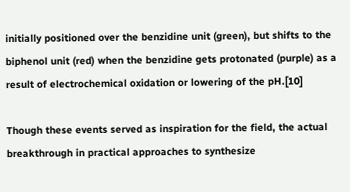initially positioned over the benzidine unit (green), but shifts to the biphenol unit (red) when the benzidine gets protonated (purple) as a result of electrochemical oxidation or lowering of the pH.[10]

Though these events served as inspiration for the field, the actual breakthrough in practical approaches to synthesize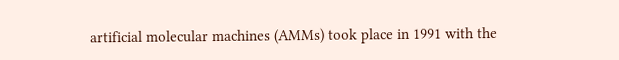artificial molecular machines (AMMs) took place in 1991 with the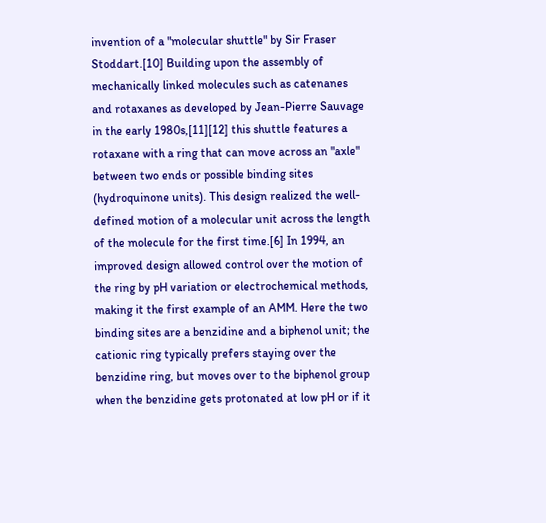invention of a "molecular shuttle" by Sir Fraser Stoddart.[10] Building upon the assembly of mechanically linked molecules such as catenanes and rotaxanes as developed by Jean-Pierre Sauvage in the early 1980s,[11][12] this shuttle features a rotaxane with a ring that can move across an "axle" between two ends or possible binding sites (hydroquinone units). This design realized the well-defined motion of a molecular unit across the length of the molecule for the first time.[6] In 1994, an improved design allowed control over the motion of the ring by pH variation or electrochemical methods, making it the first example of an AMM. Here the two binding sites are a benzidine and a biphenol unit; the cationic ring typically prefers staying over the benzidine ring, but moves over to the biphenol group when the benzidine gets protonated at low pH or if it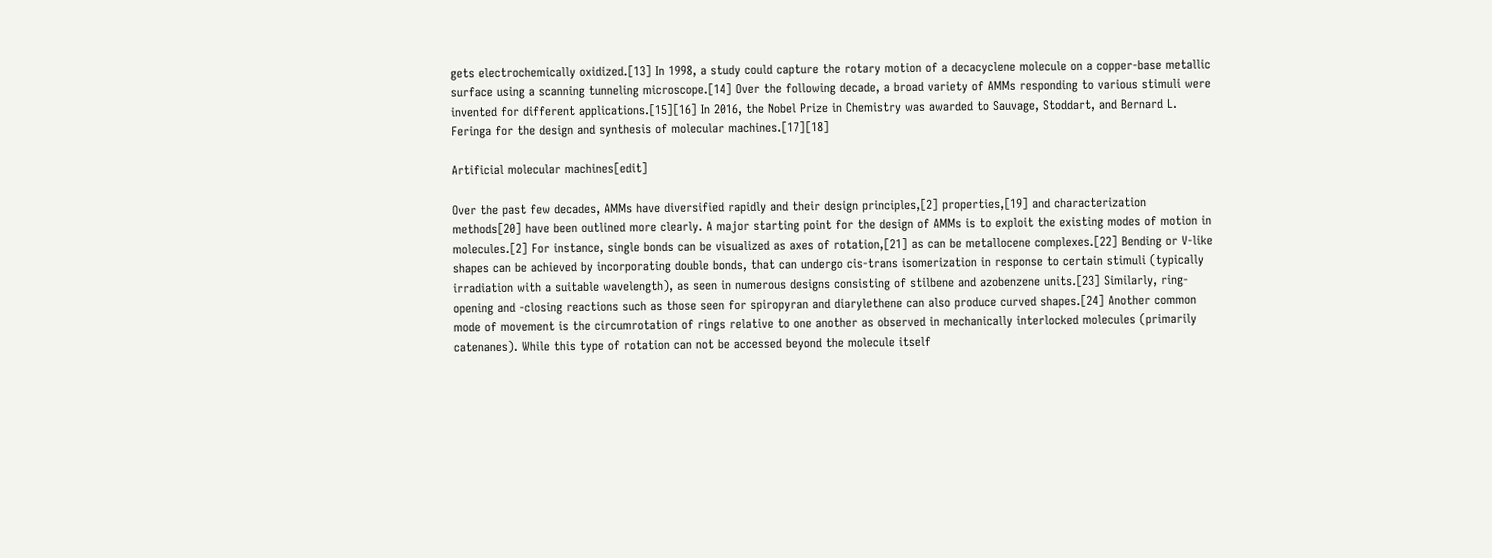gets electrochemically oxidized.[13] In 1998, a study could capture the rotary motion of a decacyclene molecule on a copper-base metallic surface using a scanning tunneling microscope.[14] Over the following decade, a broad variety of AMMs responding to various stimuli were invented for different applications.[15][16] In 2016, the Nobel Prize in Chemistry was awarded to Sauvage, Stoddart, and Bernard L. Feringa for the design and synthesis of molecular machines.[17][18]

Artificial molecular machines[edit]

Over the past few decades, AMMs have diversified rapidly and their design principles,[2] properties,[19] and characterization methods[20] have been outlined more clearly. A major starting point for the design of AMMs is to exploit the existing modes of motion in molecules.[2] For instance, single bonds can be visualized as axes of rotation,[21] as can be metallocene complexes.[22] Bending or V-like shapes can be achieved by incorporating double bonds, that can undergo cis-trans isomerization in response to certain stimuli (typically irradiation with a suitable wavelength), as seen in numerous designs consisting of stilbene and azobenzene units.[23] Similarly, ring-opening and -closing reactions such as those seen for spiropyran and diarylethene can also produce curved shapes.[24] Another common mode of movement is the circumrotation of rings relative to one another as observed in mechanically interlocked molecules (primarily catenanes). While this type of rotation can not be accessed beyond the molecule itself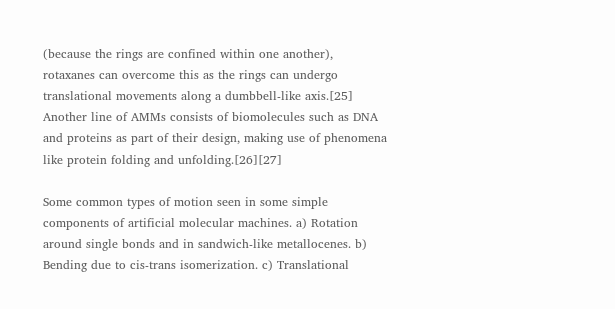(because the rings are confined within one another), rotaxanes can overcome this as the rings can undergo translational movements along a dumbbell-like axis.[25] Another line of AMMs consists of biomolecules such as DNA and proteins as part of their design, making use of phenomena like protein folding and unfolding.[26][27]

Some common types of motion seen in some simple components of artificial molecular machines. a) Rotation around single bonds and in sandwich-like metallocenes. b) Bending due to cis-trans isomerization. c) Translational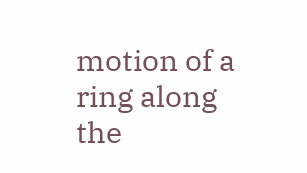motion of a ring along the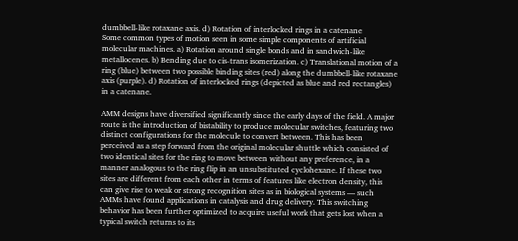dumbbell-like rotaxane axis. d) Rotation of interlocked rings in a catenane
Some common types of motion seen in some simple components of artificial molecular machines. a) Rotation around single bonds and in sandwich-like metallocenes. b) Bending due to cis-trans isomerization. c) Translational motion of a ring (blue) between two possible binding sites (red) along the dumbbell-like rotaxane axis (purple). d) Rotation of interlocked rings (depicted as blue and red rectangles) in a catenane.

AMM designs have diversified significantly since the early days of the field. A major route is the introduction of bistability to produce molecular switches, featuring two distinct configurations for the molecule to convert between. This has been perceived as a step forward from the original molecular shuttle which consisted of two identical sites for the ring to move between without any preference, in a manner analogous to the ring flip in an unsubstituted cyclohexane. If these two sites are different from each other in terms of features like electron density, this can give rise to weak or strong recognition sites as in biological systems — such AMMs have found applications in catalysis and drug delivery. This switching behavior has been further optimized to acquire useful work that gets lost when a typical switch returns to its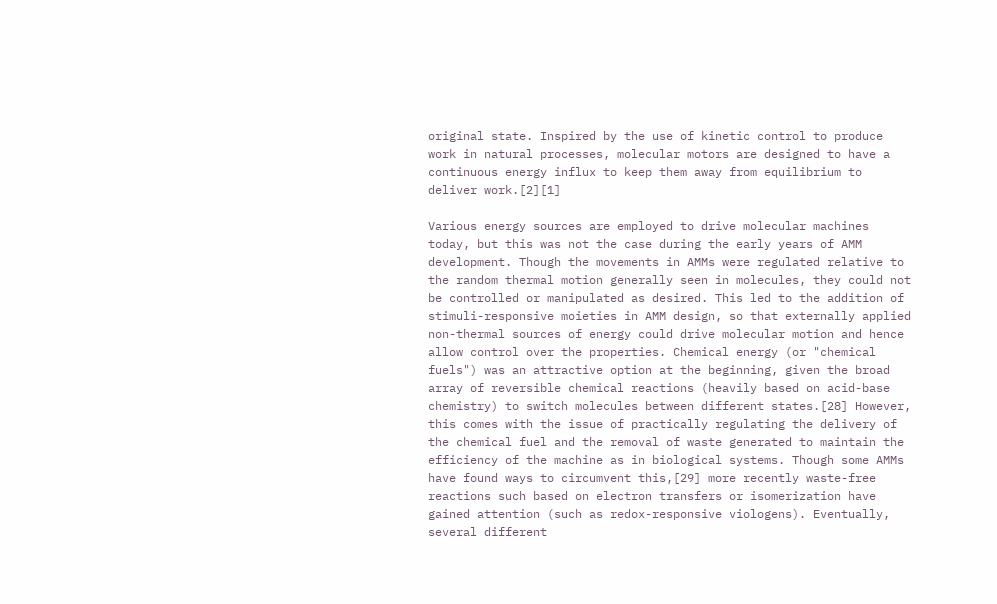original state. Inspired by the use of kinetic control to produce work in natural processes, molecular motors are designed to have a continuous energy influx to keep them away from equilibrium to deliver work.[2][1]

Various energy sources are employed to drive molecular machines today, but this was not the case during the early years of AMM development. Though the movements in AMMs were regulated relative to the random thermal motion generally seen in molecules, they could not be controlled or manipulated as desired. This led to the addition of stimuli-responsive moieties in AMM design, so that externally applied non-thermal sources of energy could drive molecular motion and hence allow control over the properties. Chemical energy (or "chemical fuels") was an attractive option at the beginning, given the broad array of reversible chemical reactions (heavily based on acid-base chemistry) to switch molecules between different states.[28] However, this comes with the issue of practically regulating the delivery of the chemical fuel and the removal of waste generated to maintain the efficiency of the machine as in biological systems. Though some AMMs have found ways to circumvent this,[29] more recently waste-free reactions such based on electron transfers or isomerization have gained attention (such as redox-responsive viologens). Eventually, several different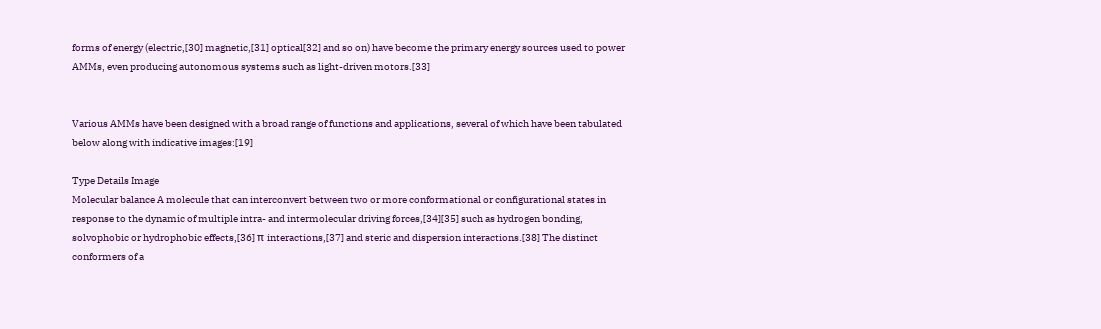forms of energy (electric,[30] magnetic,[31] optical[32] and so on) have become the primary energy sources used to power AMMs, even producing autonomous systems such as light-driven motors.[33]


Various AMMs have been designed with a broad range of functions and applications, several of which have been tabulated below along with indicative images:[19]

Type Details Image
Molecular balance A molecule that can interconvert between two or more conformational or configurational states in response to the dynamic of multiple intra- and intermolecular driving forces,[34][35] such as hydrogen bonding, solvophobic or hydrophobic effects,[36] π interactions,[37] and steric and dispersion interactions.[38] The distinct conformers of a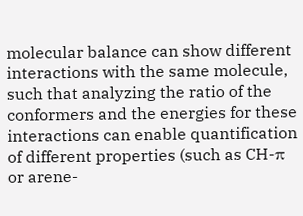molecular balance can show different interactions with the same molecule, such that analyzing the ratio of the conformers and the energies for these interactions can enable quantification of different properties (such as CH-π or arene-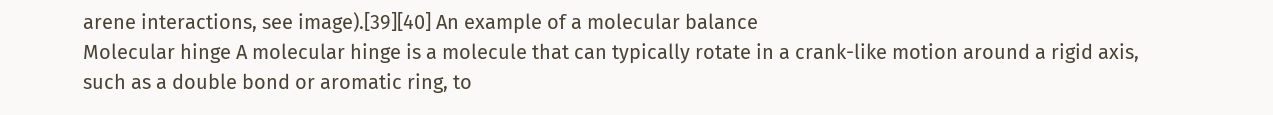arene interactions, see image).[39][40] An example of a molecular balance
Molecular hinge A molecular hinge is a molecule that can typically rotate in a crank-like motion around a rigid axis, such as a double bond or aromatic ring, to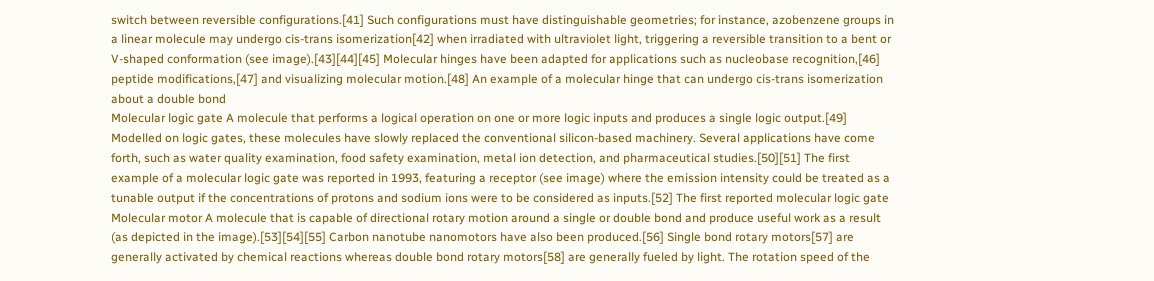switch between reversible configurations.[41] Such configurations must have distinguishable geometries; for instance, azobenzene groups in a linear molecule may undergo cis-trans isomerization[42] when irradiated with ultraviolet light, triggering a reversible transition to a bent or V-shaped conformation (see image).[43][44][45] Molecular hinges have been adapted for applications such as nucleobase recognition,[46] peptide modifications,[47] and visualizing molecular motion.[48] An example of a molecular hinge that can undergo cis-trans isomerization about a double bond
Molecular logic gate A molecule that performs a logical operation on one or more logic inputs and produces a single logic output.[49] Modelled on logic gates, these molecules have slowly replaced the conventional silicon-based machinery. Several applications have come forth, such as water quality examination, food safety examination, metal ion detection, and pharmaceutical studies.[50][51] The first example of a molecular logic gate was reported in 1993, featuring a receptor (see image) where the emission intensity could be treated as a tunable output if the concentrations of protons and sodium ions were to be considered as inputs.[52] The first reported molecular logic gate
Molecular motor A molecule that is capable of directional rotary motion around a single or double bond and produce useful work as a result (as depicted in the image).[53][54][55] Carbon nanotube nanomotors have also been produced.[56] Single bond rotary motors[57] are generally activated by chemical reactions whereas double bond rotary motors[58] are generally fueled by light. The rotation speed of the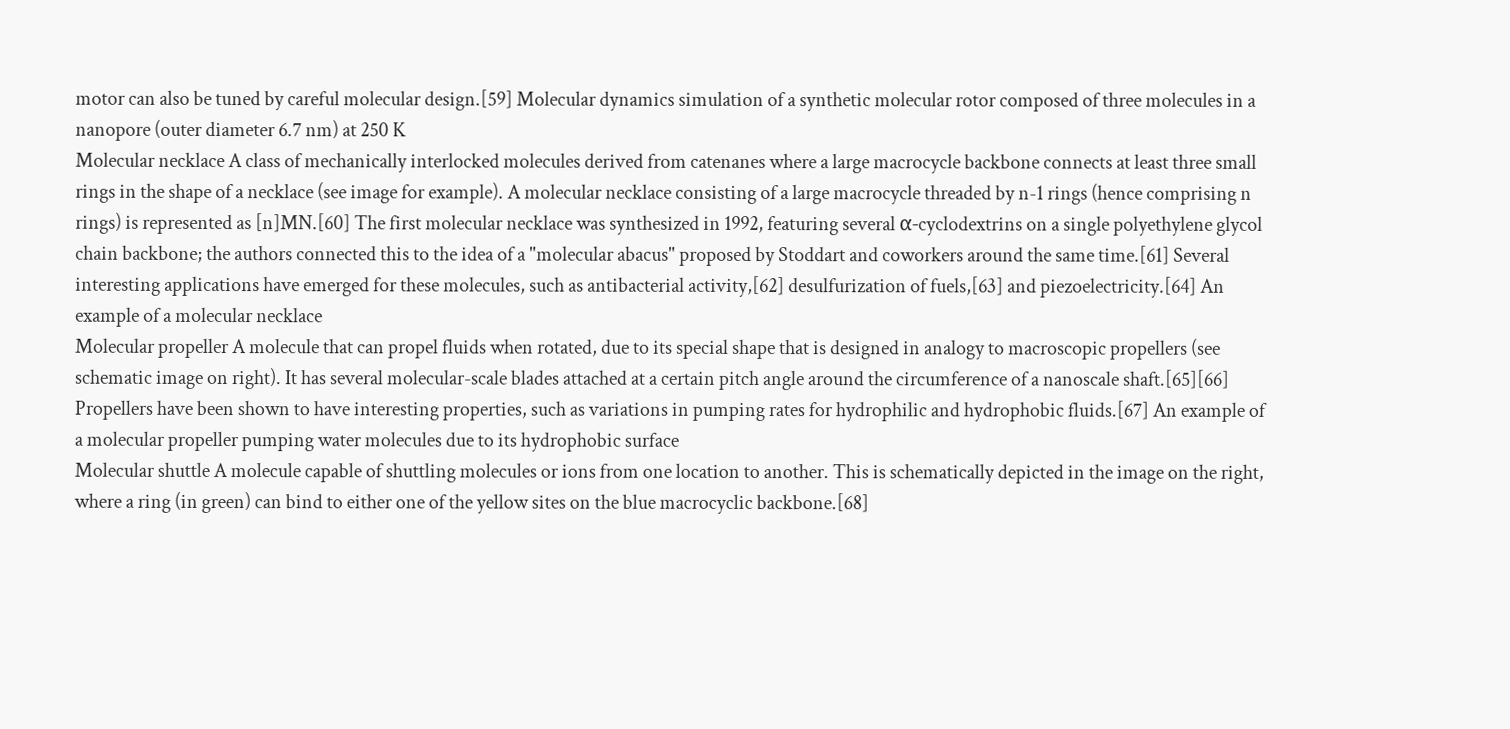motor can also be tuned by careful molecular design.[59] Molecular dynamics simulation of a synthetic molecular rotor composed of three molecules in a nanopore (outer diameter 6.7 nm) at 250 K
Molecular necklace A class of mechanically interlocked molecules derived from catenanes where a large macrocycle backbone connects at least three small rings in the shape of a necklace (see image for example). A molecular necklace consisting of a large macrocycle threaded by n-1 rings (hence comprising n rings) is represented as [n]MN.[60] The first molecular necklace was synthesized in 1992, featuring several α-cyclodextrins on a single polyethylene glycol chain backbone; the authors connected this to the idea of a "molecular abacus" proposed by Stoddart and coworkers around the same time.[61] Several interesting applications have emerged for these molecules, such as antibacterial activity,[62] desulfurization of fuels,[63] and piezoelectricity.[64] An example of a molecular necklace
Molecular propeller A molecule that can propel fluids when rotated, due to its special shape that is designed in analogy to macroscopic propellers (see schematic image on right). It has several molecular-scale blades attached at a certain pitch angle around the circumference of a nanoscale shaft.[65][66] Propellers have been shown to have interesting properties, such as variations in pumping rates for hydrophilic and hydrophobic fluids.[67] An example of a molecular propeller pumping water molecules due to its hydrophobic surface
Molecular shuttle A molecule capable of shuttling molecules or ions from one location to another. This is schematically depicted in the image on the right, where a ring (in green) can bind to either one of the yellow sites on the blue macrocyclic backbone.[68]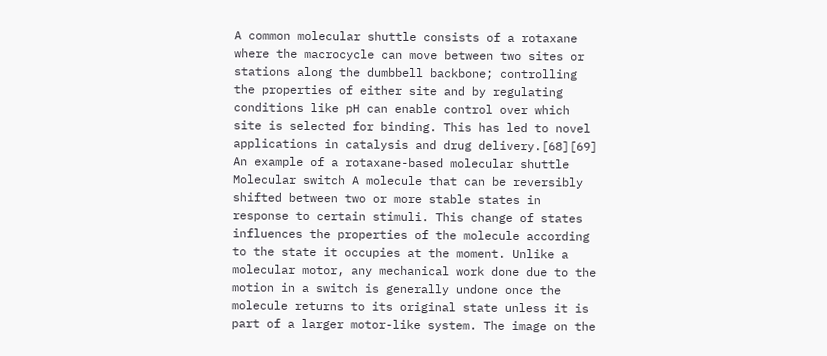A common molecular shuttle consists of a rotaxane where the macrocycle can move between two sites or stations along the dumbbell backbone; controlling the properties of either site and by regulating conditions like pH can enable control over which site is selected for binding. This has led to novel applications in catalysis and drug delivery.[68][69] An example of a rotaxane-based molecular shuttle
Molecular switch A molecule that can be reversibly shifted between two or more stable states in response to certain stimuli. This change of states influences the properties of the molecule according to the state it occupies at the moment. Unlike a molecular motor, any mechanical work done due to the motion in a switch is generally undone once the molecule returns to its original state unless it is part of a larger motor-like system. The image on the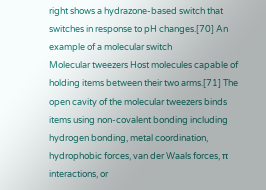right shows a hydrazone-based switch that switches in response to pH changes.[70] An example of a molecular switch
Molecular tweezers Host molecules capable of holding items between their two arms.[71] The open cavity of the molecular tweezers binds items using non-covalent bonding including hydrogen bonding, metal coordination, hydrophobic forces, van der Waals forces, π interactions, or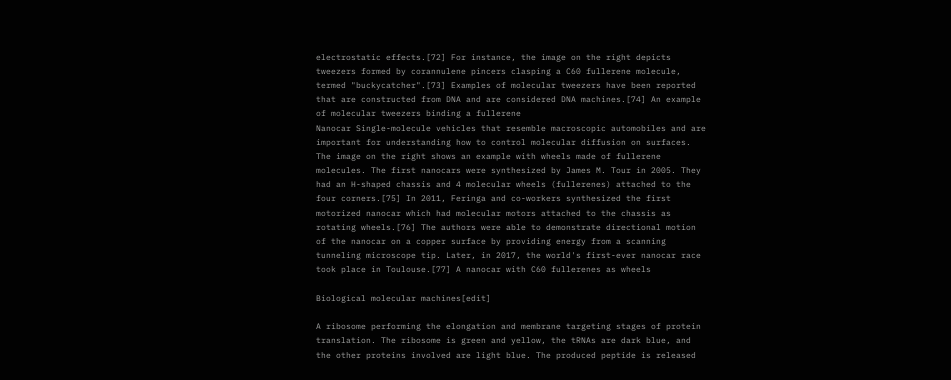electrostatic effects.[72] For instance, the image on the right depicts tweezers formed by corannulene pincers clasping a C60 fullerene molecule, termed "buckycatcher".[73] Examples of molecular tweezers have been reported that are constructed from DNA and are considered DNA machines.[74] An example of molecular tweezers binding a fullerene
Nanocar Single-molecule vehicles that resemble macroscopic automobiles and are important for understanding how to control molecular diffusion on surfaces. The image on the right shows an example with wheels made of fullerene molecules. The first nanocars were synthesized by James M. Tour in 2005. They had an H-shaped chassis and 4 molecular wheels (fullerenes) attached to the four corners.[75] In 2011, Feringa and co-workers synthesized the first motorized nanocar which had molecular motors attached to the chassis as rotating wheels.[76] The authors were able to demonstrate directional motion of the nanocar on a copper surface by providing energy from a scanning tunneling microscope tip. Later, in 2017, the world's first-ever nanocar race took place in Toulouse.[77] A nanocar with C60 fullerenes as wheels

Biological molecular machines[edit]

A ribosome performing the elongation and membrane targeting stages of protein translation. The ribosome is green and yellow, the tRNAs are dark blue, and the other proteins involved are light blue. The produced peptide is released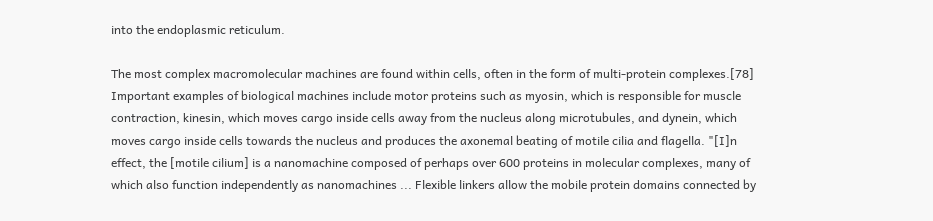into the endoplasmic reticulum.

The most complex macromolecular machines are found within cells, often in the form of multi-protein complexes.[78] Important examples of biological machines include motor proteins such as myosin, which is responsible for muscle contraction, kinesin, which moves cargo inside cells away from the nucleus along microtubules, and dynein, which moves cargo inside cells towards the nucleus and produces the axonemal beating of motile cilia and flagella. "[I]n effect, the [motile cilium] is a nanomachine composed of perhaps over 600 proteins in molecular complexes, many of which also function independently as nanomachines ... Flexible linkers allow the mobile protein domains connected by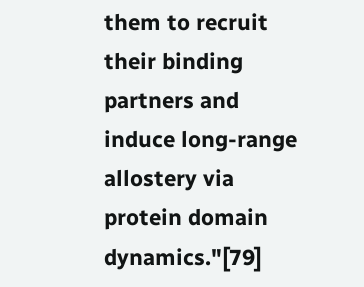them to recruit their binding partners and induce long-range allostery via protein domain dynamics."[79]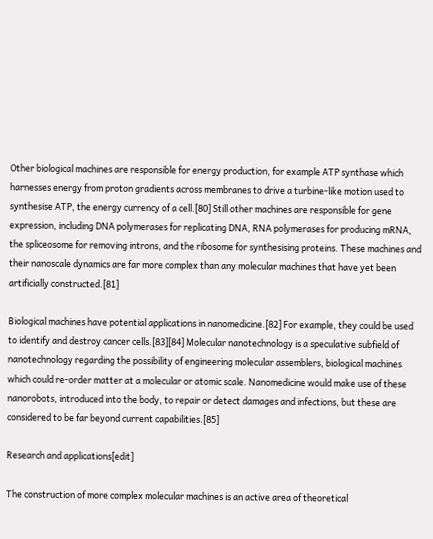Other biological machines are responsible for energy production, for example ATP synthase which harnesses energy from proton gradients across membranes to drive a turbine-like motion used to synthesise ATP, the energy currency of a cell.[80] Still other machines are responsible for gene expression, including DNA polymerases for replicating DNA, RNA polymerases for producing mRNA, the spliceosome for removing introns, and the ribosome for synthesising proteins. These machines and their nanoscale dynamics are far more complex than any molecular machines that have yet been artificially constructed.[81]

Biological machines have potential applications in nanomedicine.[82] For example, they could be used to identify and destroy cancer cells.[83][84] Molecular nanotechnology is a speculative subfield of nanotechnology regarding the possibility of engineering molecular assemblers, biological machines which could re-order matter at a molecular or atomic scale. Nanomedicine would make use of these nanorobots, introduced into the body, to repair or detect damages and infections, but these are considered to be far beyond current capabilities.[85]

Research and applications[edit]

The construction of more complex molecular machines is an active area of theoretical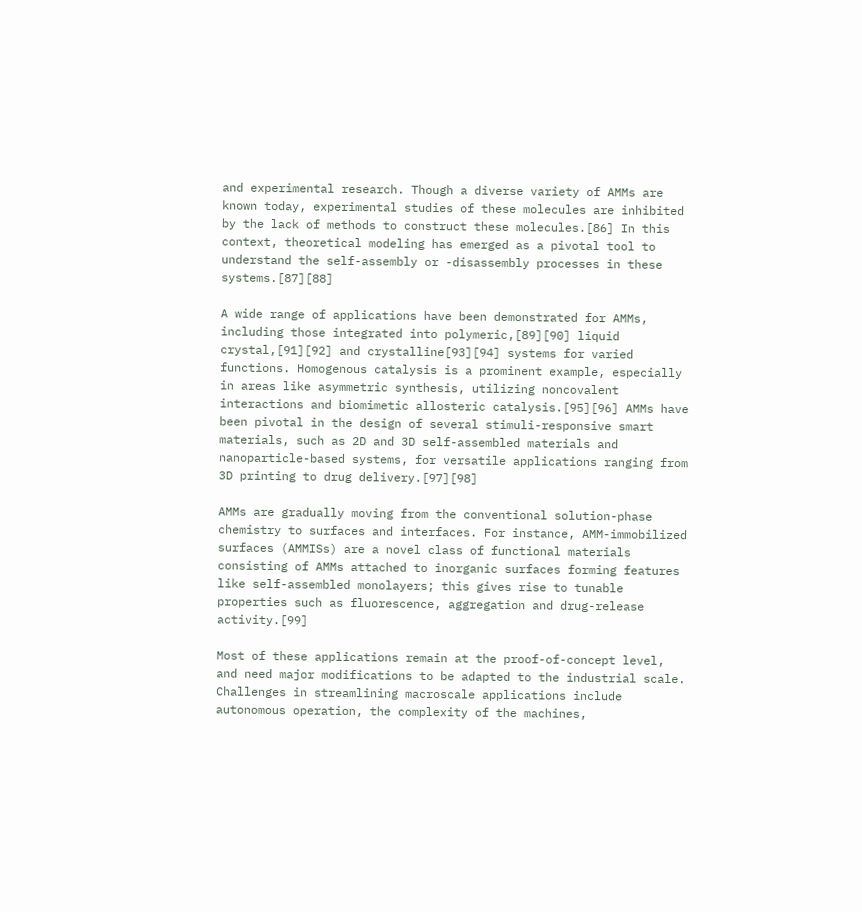and experimental research. Though a diverse variety of AMMs are known today, experimental studies of these molecules are inhibited by the lack of methods to construct these molecules.[86] In this context, theoretical modeling has emerged as a pivotal tool to understand the self-assembly or -disassembly processes in these systems.[87][88]

A wide range of applications have been demonstrated for AMMs, including those integrated into polymeric,[89][90] liquid crystal,[91][92] and crystalline[93][94] systems for varied functions. Homogenous catalysis is a prominent example, especially in areas like asymmetric synthesis, utilizing noncovalent interactions and biomimetic allosteric catalysis.[95][96] AMMs have been pivotal in the design of several stimuli-responsive smart materials, such as 2D and 3D self-assembled materials and nanoparticle-based systems, for versatile applications ranging from 3D printing to drug delivery.[97][98]

AMMs are gradually moving from the conventional solution-phase chemistry to surfaces and interfaces. For instance, AMM-immobilized surfaces (AMMISs) are a novel class of functional materials consisting of AMMs attached to inorganic surfaces forming features like self-assembled monolayers; this gives rise to tunable properties such as fluorescence, aggregation and drug-release activity.[99]

Most of these applications remain at the proof-of-concept level, and need major modifications to be adapted to the industrial scale. Challenges in streamlining macroscale applications include autonomous operation, the complexity of the machines,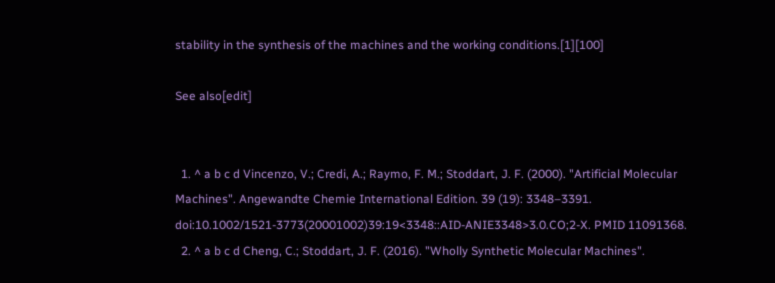stability in the synthesis of the machines and the working conditions.[1][100]

See also[edit]


  1. ^ a b c d Vincenzo, V.; Credi, A.; Raymo, F. M.; Stoddart, J. F. (2000). "Artificial Molecular Machines". Angewandte Chemie International Edition. 39 (19): 3348–3391. doi:10.1002/1521-3773(20001002)39:19<3348::AID-ANIE3348>3.0.CO;2-X. PMID 11091368.
  2. ^ a b c d Cheng, C.; Stoddart, J. F. (2016). "Wholly Synthetic Molecular Machines".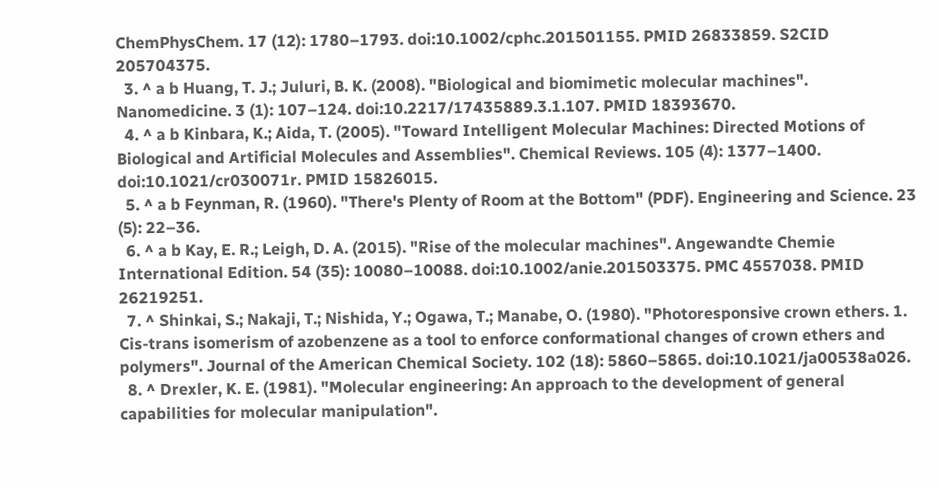ChemPhysChem. 17 (12): 1780–1793. doi:10.1002/cphc.201501155. PMID 26833859. S2CID 205704375.
  3. ^ a b Huang, T. J.; Juluri, B. K. (2008). "Biological and biomimetic molecular machines". Nanomedicine. 3 (1): 107–124. doi:10.2217/17435889.3.1.107. PMID 18393670.
  4. ^ a b Kinbara, K.; Aida, T. (2005). "Toward Intelligent Molecular Machines: Directed Motions of Biological and Artificial Molecules and Assemblies". Chemical Reviews. 105 (4): 1377–1400. doi:10.1021/cr030071r. PMID 15826015.
  5. ^ a b Feynman, R. (1960). "There's Plenty of Room at the Bottom" (PDF). Engineering and Science. 23 (5): 22–36.
  6. ^ a b Kay, E. R.; Leigh, D. A. (2015). "Rise of the molecular machines". Angewandte Chemie International Edition. 54 (35): 10080–10088. doi:10.1002/anie.201503375. PMC 4557038. PMID 26219251.
  7. ^ Shinkai, S.; Nakaji, T.; Nishida, Y.; Ogawa, T.; Manabe, O. (1980). "Photoresponsive crown ethers. 1. Cis-trans isomerism of azobenzene as a tool to enforce conformational changes of crown ethers and polymers". Journal of the American Chemical Society. 102 (18): 5860–5865. doi:10.1021/ja00538a026.
  8. ^ Drexler, K. E. (1981). "Molecular engineering: An approach to the development of general capabilities for molecular manipulation".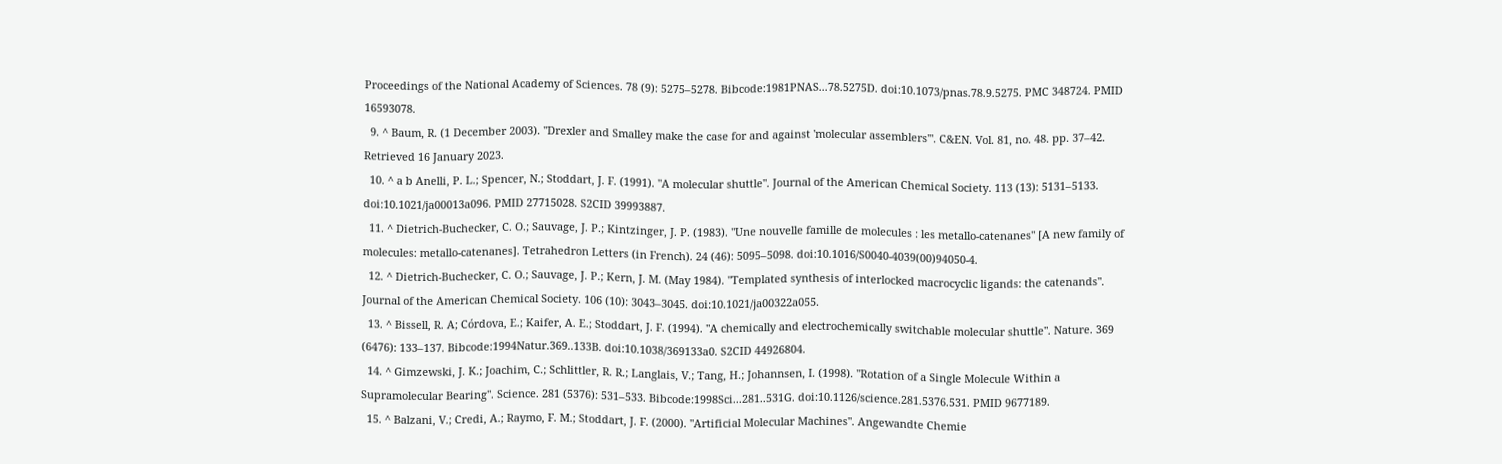Proceedings of the National Academy of Sciences. 78 (9): 5275–5278. Bibcode:1981PNAS...78.5275D. doi:10.1073/pnas.78.9.5275. PMC 348724. PMID 16593078.
  9. ^ Baum, R. (1 December 2003). "Drexler and Smalley make the case for and against 'molecular assemblers'". C&EN. Vol. 81, no. 48. pp. 37–42. Retrieved 16 January 2023.
  10. ^ a b Anelli, P. L.; Spencer, N.; Stoddart, J. F. (1991). "A molecular shuttle". Journal of the American Chemical Society. 113 (13): 5131–5133. doi:10.1021/ja00013a096. PMID 27715028. S2CID 39993887.
  11. ^ Dietrich-Buchecker, C. O.; Sauvage, J. P.; Kintzinger, J. P. (1983). "Une nouvelle famille de molecules : les metallo-catenanes" [A new family of molecules: metallo-catenanes]. Tetrahedron Letters (in French). 24 (46): 5095–5098. doi:10.1016/S0040-4039(00)94050-4.
  12. ^ Dietrich-Buchecker, C. O.; Sauvage, J. P.; Kern, J. M. (May 1984). "Templated synthesis of interlocked macrocyclic ligands: the catenands". Journal of the American Chemical Society. 106 (10): 3043–3045. doi:10.1021/ja00322a055.
  13. ^ Bissell, R. A; Córdova, E.; Kaifer, A. E.; Stoddart, J. F. (1994). "A chemically and electrochemically switchable molecular shuttle". Nature. 369 (6476): 133–137. Bibcode:1994Natur.369..133B. doi:10.1038/369133a0. S2CID 44926804.
  14. ^ Gimzewski, J. K.; Joachim, C.; Schlittler, R. R.; Langlais, V.; Tang, H.; Johannsen, I. (1998). "Rotation of a Single Molecule Within a Supramolecular Bearing". Science. 281 (5376): 531–533. Bibcode:1998Sci...281..531G. doi:10.1126/science.281.5376.531. PMID 9677189.
  15. ^ Balzani, V.; Credi, A.; Raymo, F. M.; Stoddart, J. F. (2000). "Artificial Molecular Machines". Angewandte Chemie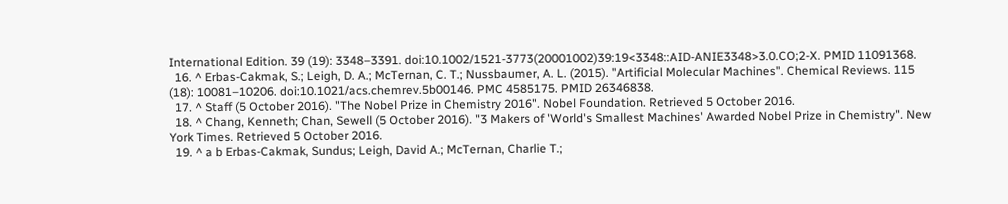International Edition. 39 (19): 3348–3391. doi:10.1002/1521-3773(20001002)39:19<3348::AID-ANIE3348>3.0.CO;2-X. PMID 11091368.
  16. ^ Erbas-Cakmak, S.; Leigh, D. A.; McTernan, C. T.; Nussbaumer, A. L. (2015). "Artificial Molecular Machines". Chemical Reviews. 115 (18): 10081–10206. doi:10.1021/acs.chemrev.5b00146. PMC 4585175. PMID 26346838.
  17. ^ Staff (5 October 2016). "The Nobel Prize in Chemistry 2016". Nobel Foundation. Retrieved 5 October 2016.
  18. ^ Chang, Kenneth; Chan, Sewell (5 October 2016). "3 Makers of 'World's Smallest Machines' Awarded Nobel Prize in Chemistry". New York Times. Retrieved 5 October 2016.
  19. ^ a b Erbas-Cakmak, Sundus; Leigh, David A.; McTernan, Charlie T.;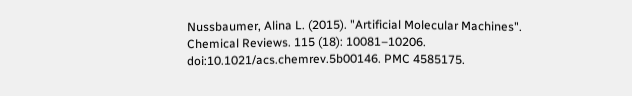Nussbaumer, Alina L. (2015). "Artificial Molecular Machines". Chemical Reviews. 115 (18): 10081–10206. doi:10.1021/acs.chemrev.5b00146. PMC 4585175.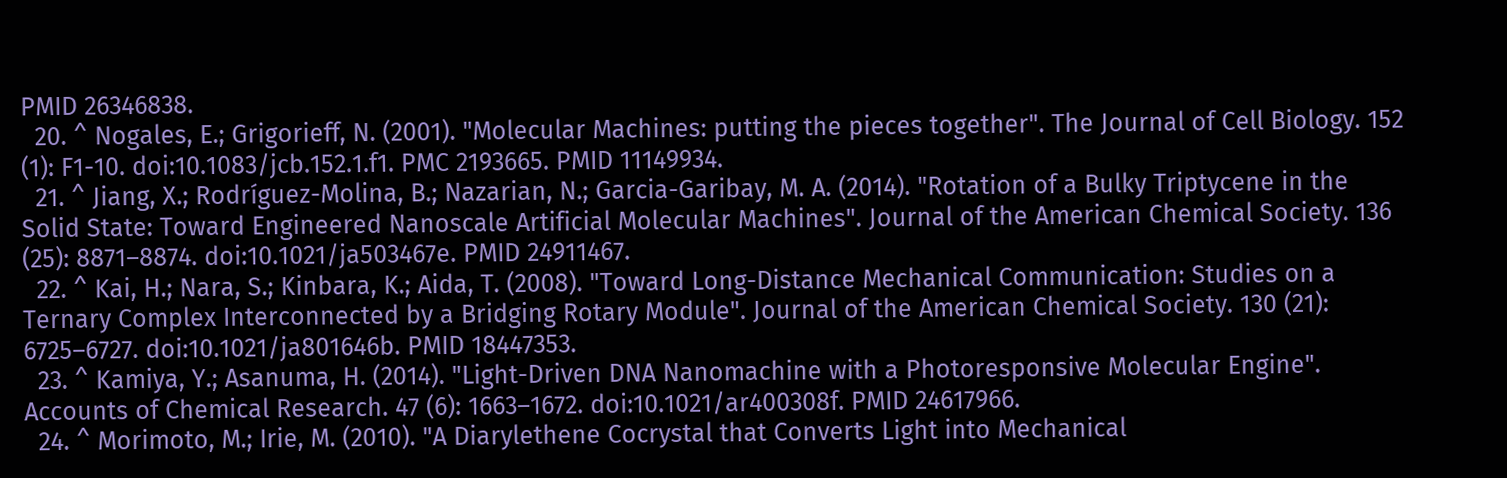PMID 26346838.
  20. ^ Nogales, E.; Grigorieff, N. (2001). "Molecular Machines: putting the pieces together". The Journal of Cell Biology. 152 (1): F1-10. doi:10.1083/jcb.152.1.f1. PMC 2193665. PMID 11149934.
  21. ^ Jiang, X.; Rodríguez-Molina, B.; Nazarian, N.; Garcia-Garibay, M. A. (2014). "Rotation of a Bulky Triptycene in the Solid State: Toward Engineered Nanoscale Artificial Molecular Machines". Journal of the American Chemical Society. 136 (25): 8871–8874. doi:10.1021/ja503467e. PMID 24911467.
  22. ^ Kai, H.; Nara, S.; Kinbara, K.; Aida, T. (2008). "Toward Long-Distance Mechanical Communication: Studies on a Ternary Complex Interconnected by a Bridging Rotary Module". Journal of the American Chemical Society. 130 (21): 6725–6727. doi:10.1021/ja801646b. PMID 18447353.
  23. ^ Kamiya, Y.; Asanuma, H. (2014). "Light-Driven DNA Nanomachine with a Photoresponsive Molecular Engine". Accounts of Chemical Research. 47 (6): 1663–1672. doi:10.1021/ar400308f. PMID 24617966.
  24. ^ Morimoto, M.; Irie, M. (2010). "A Diarylethene Cocrystal that Converts Light into Mechanical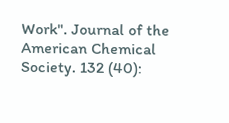Work". Journal of the American Chemical Society. 132 (40):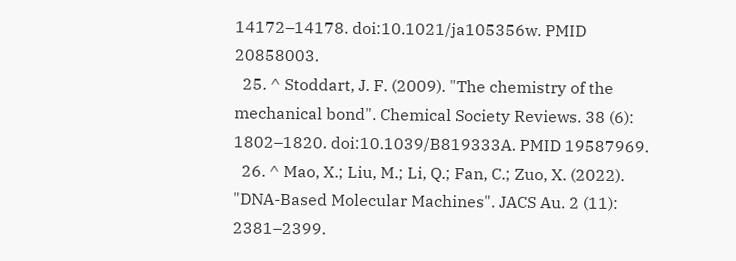14172–14178. doi:10.1021/ja105356w. PMID 20858003.
  25. ^ Stoddart, J. F. (2009). "The chemistry of the mechanical bond". Chemical Society Reviews. 38 (6): 1802–1820. doi:10.1039/B819333A. PMID 19587969.
  26. ^ Mao, X.; Liu, M.; Li, Q.; Fan, C.; Zuo, X. (2022). "DNA-Based Molecular Machines". JACS Au. 2 (11): 2381–2399.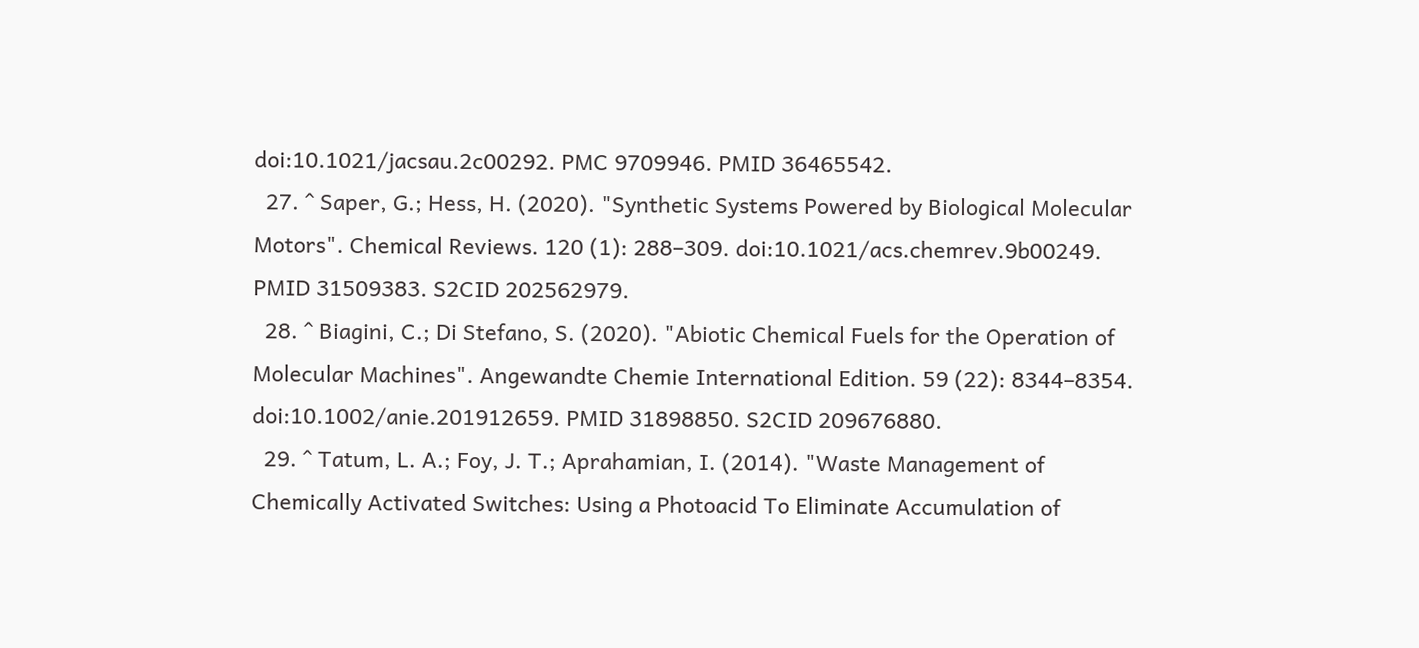doi:10.1021/jacsau.2c00292. PMC 9709946. PMID 36465542.
  27. ^ Saper, G.; Hess, H. (2020). "Synthetic Systems Powered by Biological Molecular Motors". Chemical Reviews. 120 (1): 288–309. doi:10.1021/acs.chemrev.9b00249. PMID 31509383. S2CID 202562979.
  28. ^ Biagini, C.; Di Stefano, S. (2020). "Abiotic Chemical Fuels for the Operation of Molecular Machines". Angewandte Chemie International Edition. 59 (22): 8344–8354. doi:10.1002/anie.201912659. PMID 31898850. S2CID 209676880.
  29. ^ Tatum, L. A.; Foy, J. T.; Aprahamian, I. (2014). "Waste Management of Chemically Activated Switches: Using a Photoacid To Eliminate Accumulation of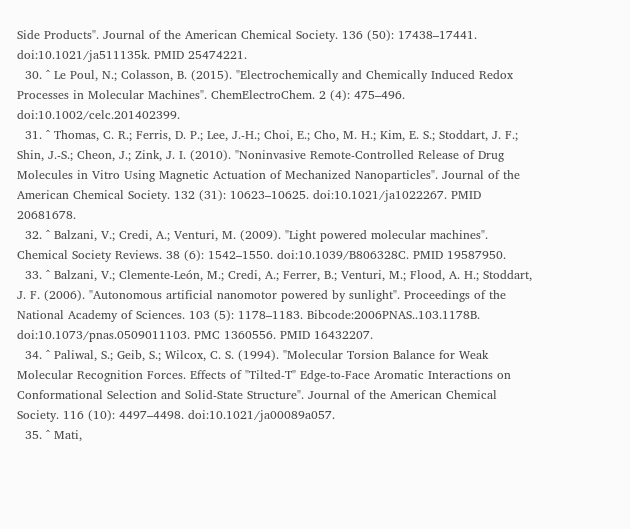Side Products". Journal of the American Chemical Society. 136 (50): 17438–17441. doi:10.1021/ja511135k. PMID 25474221.
  30. ^ Le Poul, N.; Colasson, B. (2015). "Electrochemically and Chemically Induced Redox Processes in Molecular Machines". ChemElectroChem. 2 (4): 475–496. doi:10.1002/celc.201402399.
  31. ^ Thomas, C. R.; Ferris, D. P.; Lee, J.-H.; Choi, E.; Cho, M. H.; Kim, E. S.; Stoddart, J. F.; Shin, J.-S.; Cheon, J.; Zink, J. I. (2010). "Noninvasive Remote-Controlled Release of Drug Molecules in Vitro Using Magnetic Actuation of Mechanized Nanoparticles". Journal of the American Chemical Society. 132 (31): 10623–10625. doi:10.1021/ja1022267. PMID 20681678.
  32. ^ Balzani, V.; Credi, A.; Venturi, M. (2009). "Light powered molecular machines". Chemical Society Reviews. 38 (6): 1542–1550. doi:10.1039/B806328C. PMID 19587950.
  33. ^ Balzani, V.; Clemente-León, M.; Credi, A.; Ferrer, B.; Venturi, M.; Flood, A. H.; Stoddart, J. F. (2006). "Autonomous artificial nanomotor powered by sunlight". Proceedings of the National Academy of Sciences. 103 (5): 1178–1183. Bibcode:2006PNAS..103.1178B. doi:10.1073/pnas.0509011103. PMC 1360556. PMID 16432207.
  34. ^ Paliwal, S.; Geib, S.; Wilcox, C. S. (1994). "Molecular Torsion Balance for Weak Molecular Recognition Forces. Effects of "Tilted-T" Edge-to-Face Aromatic Interactions on Conformational Selection and Solid-State Structure". Journal of the American Chemical Society. 116 (10): 4497–4498. doi:10.1021/ja00089a057.
  35. ^ Mati,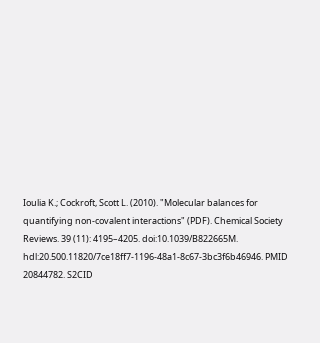Ioulia K.; Cockroft, Scott L. (2010). "Molecular balances for quantifying non-covalent interactions" (PDF). Chemical Society Reviews. 39 (11): 4195–4205. doi:10.1039/B822665M. hdl:20.500.11820/7ce18ff7-1196-48a1-8c67-3bc3f6b46946. PMID 20844782. S2CID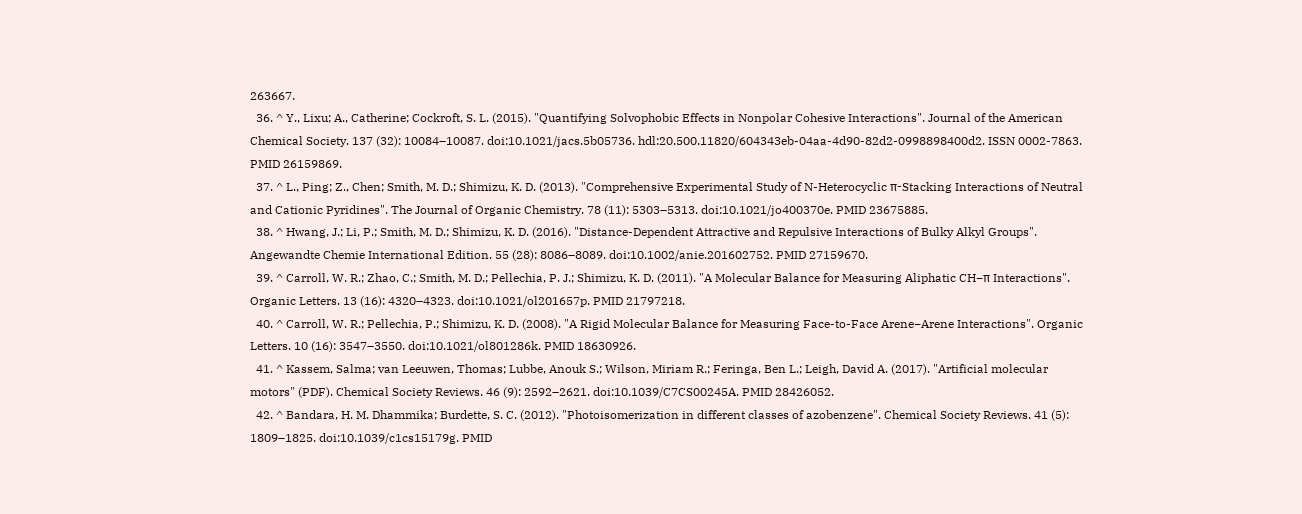263667.
  36. ^ Y., Lixu; A., Catherine; Cockroft, S. L. (2015). "Quantifying Solvophobic Effects in Nonpolar Cohesive Interactions". Journal of the American Chemical Society. 137 (32): 10084–10087. doi:10.1021/jacs.5b05736. hdl:20.500.11820/604343eb-04aa-4d90-82d2-0998898400d2. ISSN 0002-7863. PMID 26159869.
  37. ^ L., Ping; Z., Chen; Smith, M. D.; Shimizu, K. D. (2013). "Comprehensive Experimental Study of N-Heterocyclic π-Stacking Interactions of Neutral and Cationic Pyridines". The Journal of Organic Chemistry. 78 (11): 5303–5313. doi:10.1021/jo400370e. PMID 23675885.
  38. ^ Hwang, J.; Li, P.; Smith, M. D.; Shimizu, K. D. (2016). "Distance-Dependent Attractive and Repulsive Interactions of Bulky Alkyl Groups". Angewandte Chemie International Edition. 55 (28): 8086–8089. doi:10.1002/anie.201602752. PMID 27159670.
  39. ^ Carroll, W. R.; Zhao, C.; Smith, M. D.; Pellechia, P. J.; Shimizu, K. D. (2011). "A Molecular Balance for Measuring Aliphatic CH−π Interactions". Organic Letters. 13 (16): 4320–4323. doi:10.1021/ol201657p. PMID 21797218.
  40. ^ Carroll, W. R.; Pellechia, P.; Shimizu, K. D. (2008). "A Rigid Molecular Balance for Measuring Face-to-Face Arene−Arene Interactions". Organic Letters. 10 (16): 3547–3550. doi:10.1021/ol801286k. PMID 18630926.
  41. ^ Kassem, Salma; van Leeuwen, Thomas; Lubbe, Anouk S.; Wilson, Miriam R.; Feringa, Ben L.; Leigh, David A. (2017). "Artificial molecular motors" (PDF). Chemical Society Reviews. 46 (9): 2592–2621. doi:10.1039/C7CS00245A. PMID 28426052.
  42. ^ Bandara, H. M. Dhammika; Burdette, S. C. (2012). "Photoisomerization in different classes of azobenzene". Chemical Society Reviews. 41 (5): 1809–1825. doi:10.1039/c1cs15179g. PMID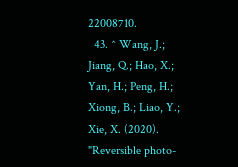22008710.
  43. ^ Wang, J.; Jiang, Q.; Hao, X.; Yan, H.; Peng, H.; Xiong, B.; Liao, Y.; Xie, X. (2020). "Reversible photo-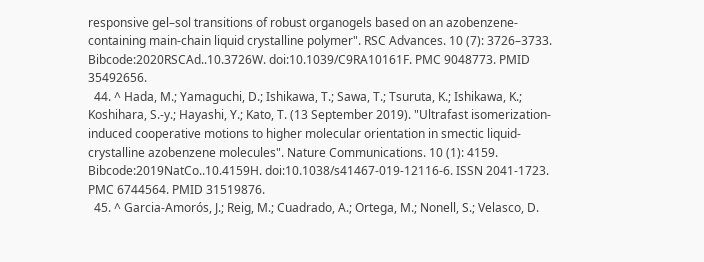responsive gel–sol transitions of robust organogels based on an azobenzene-containing main-chain liquid crystalline polymer". RSC Advances. 10 (7): 3726–3733. Bibcode:2020RSCAd..10.3726W. doi:10.1039/C9RA10161F. PMC 9048773. PMID 35492656.
  44. ^ Hada, M.; Yamaguchi, D.; Ishikawa, T.; Sawa, T.; Tsuruta, K.; Ishikawa, K.; Koshihara, S.-y.; Hayashi, Y.; Kato, T. (13 September 2019). "Ultrafast isomerization-induced cooperative motions to higher molecular orientation in smectic liquid-crystalline azobenzene molecules". Nature Communications. 10 (1): 4159. Bibcode:2019NatCo..10.4159H. doi:10.1038/s41467-019-12116-6. ISSN 2041-1723. PMC 6744564. PMID 31519876.
  45. ^ Garcia-Amorós, J.; Reig, M.; Cuadrado, A.; Ortega, M.; Nonell, S.; Velasco, D.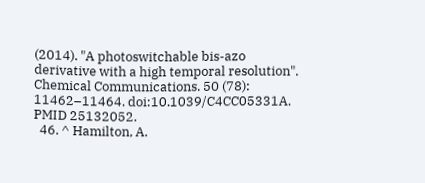(2014). "A photoswitchable bis-azo derivative with a high temporal resolution". Chemical Communications. 50 (78): 11462–11464. doi:10.1039/C4CC05331A. PMID 25132052.
  46. ^ Hamilton, A.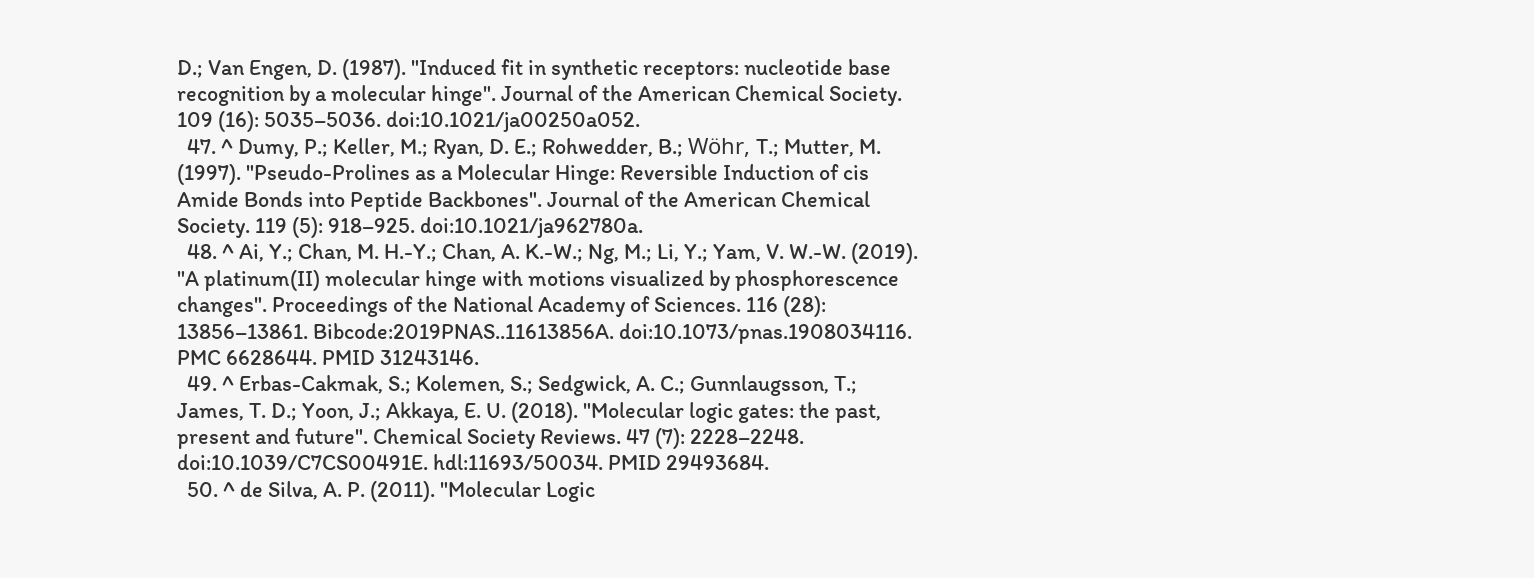D.; Van Engen, D. (1987). "Induced fit in synthetic receptors: nucleotide base recognition by a molecular hinge". Journal of the American Chemical Society. 109 (16): 5035–5036. doi:10.1021/ja00250a052.
  47. ^ Dumy, P.; Keller, M.; Ryan, D. E.; Rohwedder, B.; Wöhr, T.; Mutter, M. (1997). "Pseudo-Prolines as a Molecular Hinge: Reversible Induction of cis Amide Bonds into Peptide Backbones". Journal of the American Chemical Society. 119 (5): 918–925. doi:10.1021/ja962780a.
  48. ^ Ai, Y.; Chan, M. H.-Y.; Chan, A. K.-W.; Ng, M.; Li, Y.; Yam, V. W.-W. (2019). "A platinum(II) molecular hinge with motions visualized by phosphorescence changes". Proceedings of the National Academy of Sciences. 116 (28): 13856–13861. Bibcode:2019PNAS..11613856A. doi:10.1073/pnas.1908034116. PMC 6628644. PMID 31243146.
  49. ^ Erbas-Cakmak, S.; Kolemen, S.; Sedgwick, A. C.; Gunnlaugsson, T.; James, T. D.; Yoon, J.; Akkaya, E. U. (2018). "Molecular logic gates: the past, present and future". Chemical Society Reviews. 47 (7): 2228–2248. doi:10.1039/C7CS00491E. hdl:11693/50034. PMID 29493684.
  50. ^ de Silva, A. P. (2011). "Molecular Logic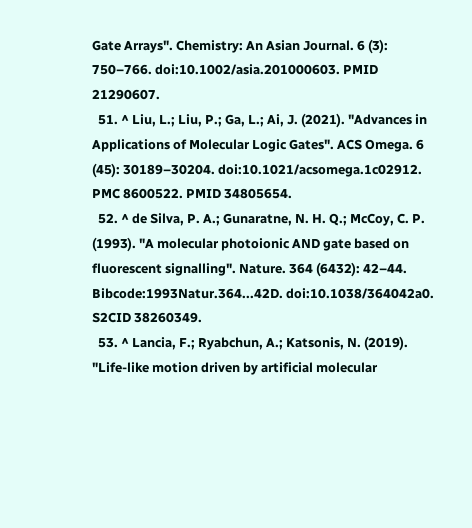Gate Arrays". Chemistry: An Asian Journal. 6 (3): 750–766. doi:10.1002/asia.201000603. PMID 21290607.
  51. ^ Liu, L.; Liu, P.; Ga, L.; Ai, J. (2021). "Advances in Applications of Molecular Logic Gates". ACS Omega. 6 (45): 30189–30204. doi:10.1021/acsomega.1c02912. PMC 8600522. PMID 34805654.
  52. ^ de Silva, P. A.; Gunaratne, N. H. Q.; McCoy, C. P. (1993). "A molecular photoionic AND gate based on fluorescent signalling". Nature. 364 (6432): 42–44. Bibcode:1993Natur.364...42D. doi:10.1038/364042a0. S2CID 38260349.
  53. ^ Lancia, F.; Ryabchun, A.; Katsonis, N. (2019). "Life-like motion driven by artificial molecular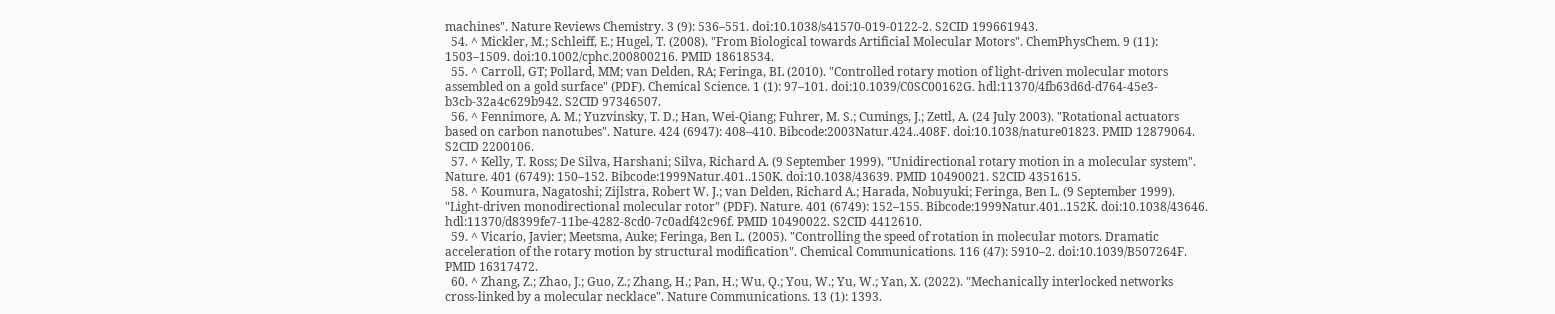machines". Nature Reviews Chemistry. 3 (9): 536–551. doi:10.1038/s41570-019-0122-2. S2CID 199661943.
  54. ^ Mickler, M.; Schleiff, E.; Hugel, T. (2008). "From Biological towards Artificial Molecular Motors". ChemPhysChem. 9 (11): 1503–1509. doi:10.1002/cphc.200800216. PMID 18618534.
  55. ^ Carroll, GT; Pollard, MM; van Delden, RA; Feringa, BL (2010). "Controlled rotary motion of light-driven molecular motors assembled on a gold surface" (PDF). Chemical Science. 1 (1): 97–101. doi:10.1039/C0SC00162G. hdl:11370/4fb63d6d-d764-45e3-b3cb-32a4c629b942. S2CID 97346507.
  56. ^ Fennimore, A. M.; Yuzvinsky, T. D.; Han, Wei-Qiang; Fuhrer, M. S.; Cumings, J.; Zettl, A. (24 July 2003). "Rotational actuators based on carbon nanotubes". Nature. 424 (6947): 408–410. Bibcode:2003Natur.424..408F. doi:10.1038/nature01823. PMID 12879064. S2CID 2200106.
  57. ^ Kelly, T. Ross; De Silva, Harshani; Silva, Richard A. (9 September 1999). "Unidirectional rotary motion in a molecular system". Nature. 401 (6749): 150–152. Bibcode:1999Natur.401..150K. doi:10.1038/43639. PMID 10490021. S2CID 4351615.
  58. ^ Koumura, Nagatoshi; Zijlstra, Robert W. J.; van Delden, Richard A.; Harada, Nobuyuki; Feringa, Ben L. (9 September 1999). "Light-driven monodirectional molecular rotor" (PDF). Nature. 401 (6749): 152–155. Bibcode:1999Natur.401..152K. doi:10.1038/43646. hdl:11370/d8399fe7-11be-4282-8cd0-7c0adf42c96f. PMID 10490022. S2CID 4412610.
  59. ^ Vicario, Javier; Meetsma, Auke; Feringa, Ben L. (2005). "Controlling the speed of rotation in molecular motors. Dramatic acceleration of the rotary motion by structural modification". Chemical Communications. 116 (47): 5910–2. doi:10.1039/B507264F. PMID 16317472.
  60. ^ Zhang, Z.; Zhao, J.; Guo, Z.; Zhang, H.; Pan, H.; Wu, Q.; You, W.; Yu, W.; Yan, X. (2022). "Mechanically interlocked networks cross-linked by a molecular necklace". Nature Communications. 13 (1): 1393.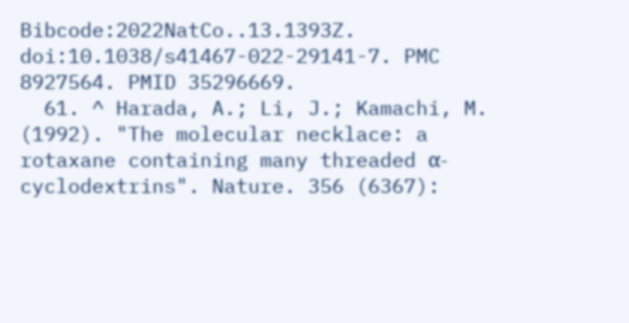Bibcode:2022NatCo..13.1393Z. doi:10.1038/s41467-022-29141-7. PMC 8927564. PMID 35296669.
  61. ^ Harada, A.; Li, J.; Kamachi, M. (1992). "The molecular necklace: a rotaxane containing many threaded α-cyclodextrins". Nature. 356 (6367):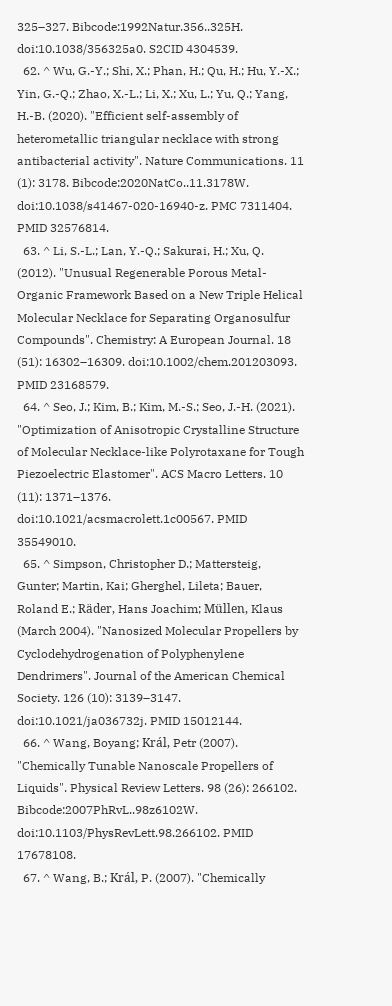325–327. Bibcode:1992Natur.356..325H. doi:10.1038/356325a0. S2CID 4304539.
  62. ^ Wu, G.-Y.; Shi, X.; Phan, H.; Qu, H.; Hu, Y.-X.; Yin, G.-Q.; Zhao, X.-L.; Li, X.; Xu, L.; Yu, Q.; Yang, H.-B. (2020). "Efficient self-assembly of heterometallic triangular necklace with strong antibacterial activity". Nature Communications. 11 (1): 3178. Bibcode:2020NatCo..11.3178W. doi:10.1038/s41467-020-16940-z. PMC 7311404. PMID 32576814.
  63. ^ Li, S.-L.; Lan, Y.-Q.; Sakurai, H.; Xu, Q. (2012). "Unusual Regenerable Porous Metal-Organic Framework Based on a New Triple Helical Molecular Necklace for Separating Organosulfur Compounds". Chemistry: A European Journal. 18 (51): 16302–16309. doi:10.1002/chem.201203093. PMID 23168579.
  64. ^ Seo, J.; Kim, B.; Kim, M.-S.; Seo, J.-H. (2021). "Optimization of Anisotropic Crystalline Structure of Molecular Necklace-like Polyrotaxane for Tough Piezoelectric Elastomer". ACS Macro Letters. 10 (11): 1371–1376. doi:10.1021/acsmacrolett.1c00567. PMID 35549010.
  65. ^ Simpson, Christopher D.; Mattersteig, Gunter; Martin, Kai; Gherghel, Lileta; Bauer, Roland E.; Räder, Hans Joachim; Müllen, Klaus (March 2004). "Nanosized Molecular Propellers by Cyclodehydrogenation of Polyphenylene Dendrimers". Journal of the American Chemical Society. 126 (10): 3139–3147. doi:10.1021/ja036732j. PMID 15012144.
  66. ^ Wang, Boyang; Král, Petr (2007). "Chemically Tunable Nanoscale Propellers of Liquids". Physical Review Letters. 98 (26): 266102. Bibcode:2007PhRvL..98z6102W. doi:10.1103/PhysRevLett.98.266102. PMID 17678108.
  67. ^ Wang, B.; Král, P. (2007). "Chemically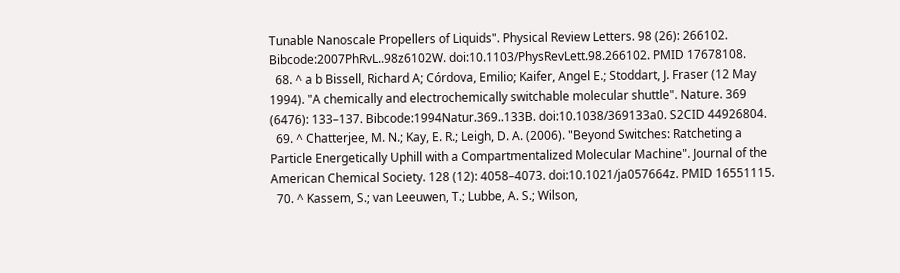Tunable Nanoscale Propellers of Liquids". Physical Review Letters. 98 (26): 266102. Bibcode:2007PhRvL..98z6102W. doi:10.1103/PhysRevLett.98.266102. PMID 17678108.
  68. ^ a b Bissell, Richard A; Córdova, Emilio; Kaifer, Angel E.; Stoddart, J. Fraser (12 May 1994). "A chemically and electrochemically switchable molecular shuttle". Nature. 369 (6476): 133–137. Bibcode:1994Natur.369..133B. doi:10.1038/369133a0. S2CID 44926804.
  69. ^ Chatterjee, M. N.; Kay, E. R.; Leigh, D. A. (2006). "Beyond Switches: Ratcheting a Particle Energetically Uphill with a Compartmentalized Molecular Machine". Journal of the American Chemical Society. 128 (12): 4058–4073. doi:10.1021/ja057664z. PMID 16551115.
  70. ^ Kassem, S.; van Leeuwen, T.; Lubbe, A. S.; Wilson,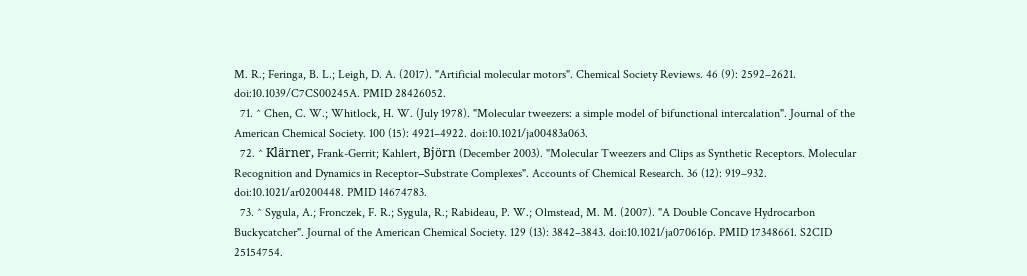M. R.; Feringa, B. L.; Leigh, D. A. (2017). "Artificial molecular motors". Chemical Society Reviews. 46 (9): 2592–2621. doi:10.1039/C7CS00245A. PMID 28426052.
  71. ^ Chen, C. W.; Whitlock, H. W. (July 1978). "Molecular tweezers: a simple model of bifunctional intercalation". Journal of the American Chemical Society. 100 (15): 4921–4922. doi:10.1021/ja00483a063.
  72. ^ Klärner, Frank-Gerrit; Kahlert, Björn (December 2003). "Molecular Tweezers and Clips as Synthetic Receptors. Molecular Recognition and Dynamics in Receptor−Substrate Complexes". Accounts of Chemical Research. 36 (12): 919–932. doi:10.1021/ar0200448. PMID 14674783.
  73. ^ Sygula, A.; Fronczek, F. R.; Sygula, R.; Rabideau, P. W.; Olmstead, M. M. (2007). "A Double Concave Hydrocarbon Buckycatcher". Journal of the American Chemical Society. 129 (13): 3842–3843. doi:10.1021/ja070616p. PMID 17348661. S2CID 25154754.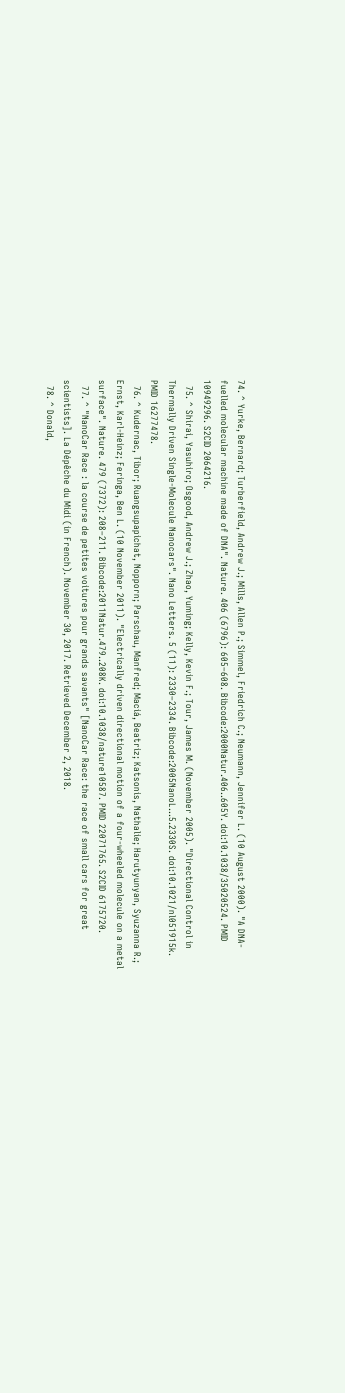74. ^ Yurke, Bernard; Turberfield, Andrew J.; Mills, Allen P.; Simmel, Friedrich C.; Neumann, Jennifer L. (10 August 2000). "A DNA-fuelled molecular machine made of DNA". Nature. 406 (6796): 605–608. Bibcode:2000Natur.406..605Y. doi:10.1038/35020524. PMID 10949296. S2CID 2064216.
  75. ^ Shirai, Yasuhiro; Osgood, Andrew J.; Zhao, Yuming; Kelly, Kevin F.; Tour, James M. (November 2005). "Directional Control in Thermally Driven Single-Molecule Nanocars". Nano Letters. 5 (11): 2330–2334. Bibcode:2005NanoL...5.2330S. doi:10.1021/nl051915k. PMID 16277478.
  76. ^ Kudernac, Tibor; Ruangsupapichat, Nopporn; Parschau, Manfred; Maciá, Beatriz; Katsonis, Nathalie; Harutyunyan, Syuzanna R.; Ernst, Karl-Heinz; Feringa, Ben L. (10 November 2011). "Electrically driven directional motion of a four-wheeled molecule on a metal surface". Nature. 479 (7372): 208–211. Bibcode:2011Natur.479..208K. doi:10.1038/nature10587. PMID 22071765. S2CID 6175720.
  77. ^ "NanoCar Race : la course de petites voitures pour grands savants" [NanoCar Race: the race of small cars for great scientists]. La Dépêche du Midi (in French). November 30, 2017. Retrieved December 2, 2018.
  78. ^ Donald,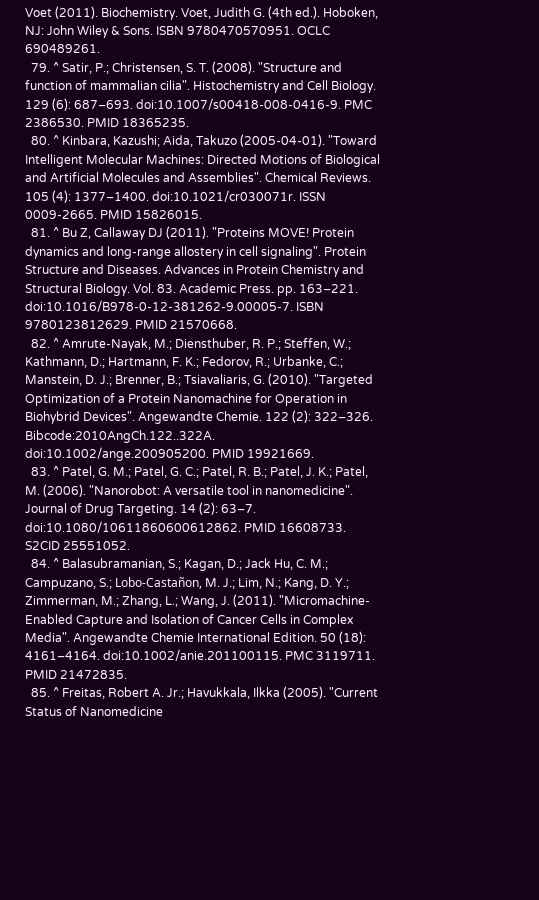Voet (2011). Biochemistry. Voet, Judith G. (4th ed.). Hoboken, NJ: John Wiley & Sons. ISBN 9780470570951. OCLC 690489261.
  79. ^ Satir, P.; Christensen, S. T. (2008). "Structure and function of mammalian cilia". Histochemistry and Cell Biology. 129 (6): 687–693. doi:10.1007/s00418-008-0416-9. PMC 2386530. PMID 18365235.
  80. ^ Kinbara, Kazushi; Aida, Takuzo (2005-04-01). "Toward Intelligent Molecular Machines: Directed Motions of Biological and Artificial Molecules and Assemblies". Chemical Reviews. 105 (4): 1377–1400. doi:10.1021/cr030071r. ISSN 0009-2665. PMID 15826015.
  81. ^ Bu Z, Callaway DJ (2011). "Proteins MOVE! Protein dynamics and long-range allostery in cell signaling". Protein Structure and Diseases. Advances in Protein Chemistry and Structural Biology. Vol. 83. Academic Press. pp. 163–221. doi:10.1016/B978-0-12-381262-9.00005-7. ISBN 9780123812629. PMID 21570668.
  82. ^ Amrute-Nayak, M.; Diensthuber, R. P.; Steffen, W.; Kathmann, D.; Hartmann, F. K.; Fedorov, R.; Urbanke, C.; Manstein, D. J.; Brenner, B.; Tsiavaliaris, G. (2010). "Targeted Optimization of a Protein Nanomachine for Operation in Biohybrid Devices". Angewandte Chemie. 122 (2): 322–326. Bibcode:2010AngCh.122..322A. doi:10.1002/ange.200905200. PMID 19921669.
  83. ^ Patel, G. M.; Patel, G. C.; Patel, R. B.; Patel, J. K.; Patel, M. (2006). "Nanorobot: A versatile tool in nanomedicine". Journal of Drug Targeting. 14 (2): 63–7. doi:10.1080/10611860600612862. PMID 16608733. S2CID 25551052.
  84. ^ Balasubramanian, S.; Kagan, D.; Jack Hu, C. M.; Campuzano, S.; Lobo-Castañon, M. J.; Lim, N.; Kang, D. Y.; Zimmerman, M.; Zhang, L.; Wang, J. (2011). "Micromachine-Enabled Capture and Isolation of Cancer Cells in Complex Media". Angewandte Chemie International Edition. 50 (18): 4161–4164. doi:10.1002/anie.201100115. PMC 3119711. PMID 21472835.
  85. ^ Freitas, Robert A. Jr.; Havukkala, Ilkka (2005). "Current Status of Nanomedicine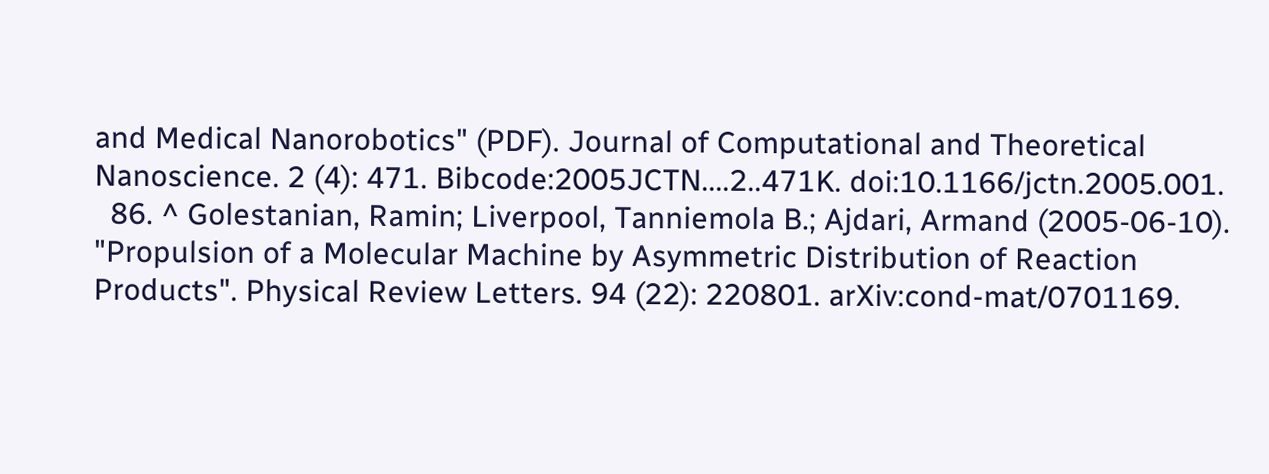and Medical Nanorobotics" (PDF). Journal of Computational and Theoretical Nanoscience. 2 (4): 471. Bibcode:2005JCTN....2..471K. doi:10.1166/jctn.2005.001.
  86. ^ Golestanian, Ramin; Liverpool, Tanniemola B.; Ajdari, Armand (2005-06-10). "Propulsion of a Molecular Machine by Asymmetric Distribution of Reaction Products". Physical Review Letters. 94 (22): 220801. arXiv:cond-mat/0701169.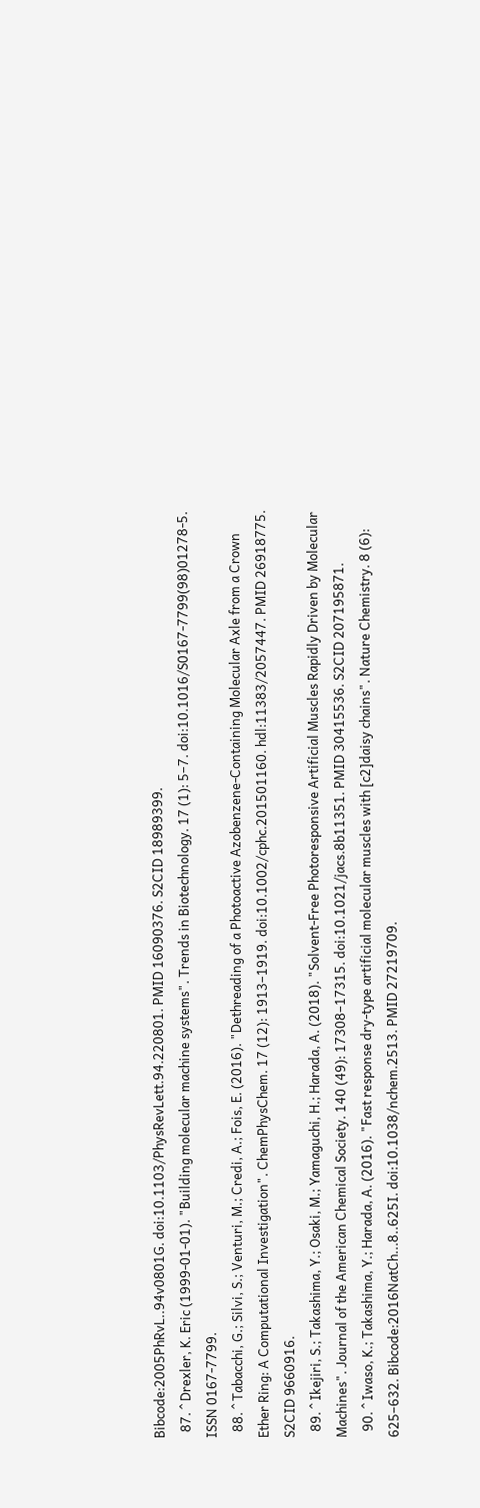Bibcode:2005PhRvL..94v0801G. doi:10.1103/PhysRevLett.94.220801. PMID 16090376. S2CID 18989399.
  87. ^ Drexler, K. Eric (1999-01-01). "Building molecular machine systems". Trends in Biotechnology. 17 (1): 5–7. doi:10.1016/S0167-7799(98)01278-5. ISSN 0167-7799.
  88. ^ Tabacchi, G.; Silvi, S.; Venturi, M.; Credi, A.; Fois, E. (2016). "Dethreading of a Photoactive Azobenzene-Containing Molecular Axle from a Crown Ether Ring: A Computational Investigation". ChemPhysChem. 17 (12): 1913–1919. doi:10.1002/cphc.201501160. hdl:11383/2057447. PMID 26918775. S2CID 9660916.
  89. ^ Ikejiri, S.; Takashima, Y.; Osaki, M.; Yamaguchi, H.; Harada, A. (2018). "Solvent-Free Photoresponsive Artificial Muscles Rapidly Driven by Molecular Machines". Journal of the American Chemical Society. 140 (49): 17308–17315. doi:10.1021/jacs.8b11351. PMID 30415536. S2CID 207195871.
  90. ^ Iwaso, K.; Takashima, Y.; Harada, A. (2016). "Fast response dry-type artificial molecular muscles with [c2]daisy chains". Nature Chemistry. 8 (6): 625–632. Bibcode:2016NatCh...8..625I. doi:10.1038/nchem.2513. PMID 27219709.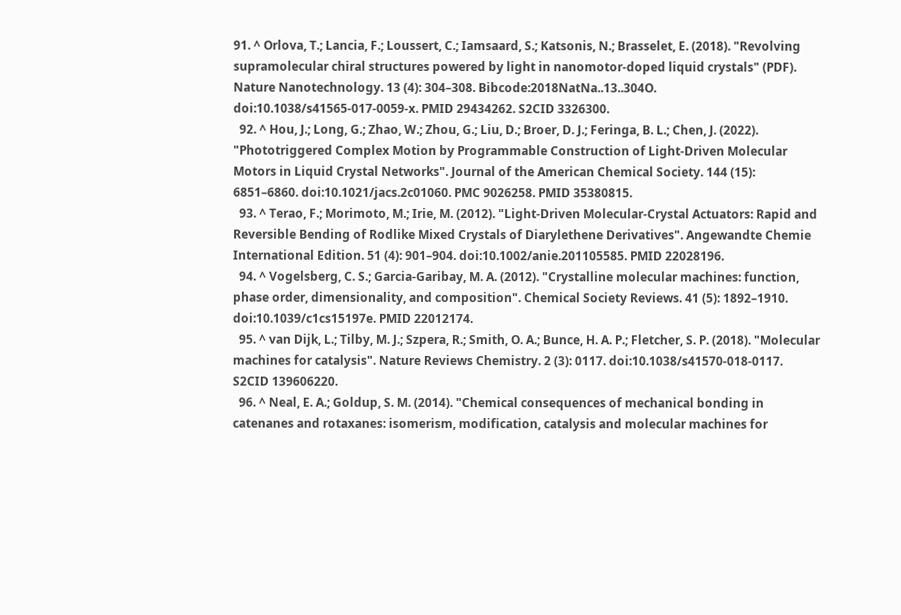91. ^ Orlova, T.; Lancia, F.; Loussert, C.; Iamsaard, S.; Katsonis, N.; Brasselet, E. (2018). "Revolving supramolecular chiral structures powered by light in nanomotor-doped liquid crystals" (PDF). Nature Nanotechnology. 13 (4): 304–308. Bibcode:2018NatNa..13..304O. doi:10.1038/s41565-017-0059-x. PMID 29434262. S2CID 3326300.
  92. ^ Hou, J.; Long, G.; Zhao, W.; Zhou, G.; Liu, D.; Broer, D. J.; Feringa, B. L.; Chen, J. (2022). "Phototriggered Complex Motion by Programmable Construction of Light-Driven Molecular Motors in Liquid Crystal Networks". Journal of the American Chemical Society. 144 (15): 6851–6860. doi:10.1021/jacs.2c01060. PMC 9026258. PMID 35380815.
  93. ^ Terao, F.; Morimoto, M.; Irie, M. (2012). "Light-Driven Molecular-Crystal Actuators: Rapid and Reversible Bending of Rodlike Mixed Crystals of Diarylethene Derivatives". Angewandte Chemie International Edition. 51 (4): 901–904. doi:10.1002/anie.201105585. PMID 22028196.
  94. ^ Vogelsberg, C. S.; Garcia-Garibay, M. A. (2012). "Crystalline molecular machines: function, phase order, dimensionality, and composition". Chemical Society Reviews. 41 (5): 1892–1910. doi:10.1039/c1cs15197e. PMID 22012174.
  95. ^ van Dijk, L.; Tilby, M. J.; Szpera, R.; Smith, O. A.; Bunce, H. A. P.; Fletcher, S. P. (2018). "Molecular machines for catalysis". Nature Reviews Chemistry. 2 (3): 0117. doi:10.1038/s41570-018-0117. S2CID 139606220.
  96. ^ Neal, E. A.; Goldup, S. M. (2014). "Chemical consequences of mechanical bonding in catenanes and rotaxanes: isomerism, modification, catalysis and molecular machines for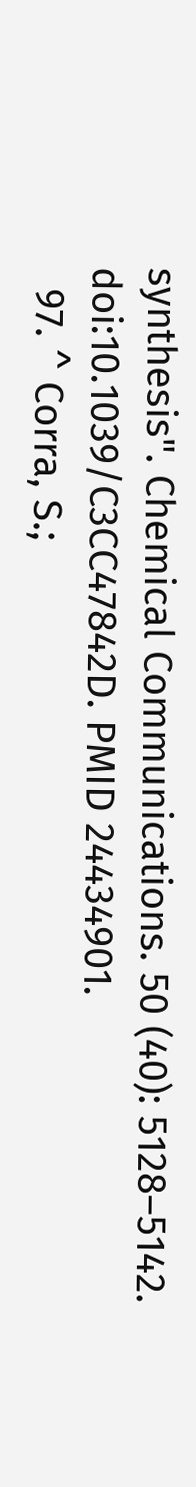synthesis". Chemical Communications. 50 (40): 5128–5142. doi:10.1039/C3CC47842D. PMID 24434901.
  97. ^ Corra, S.;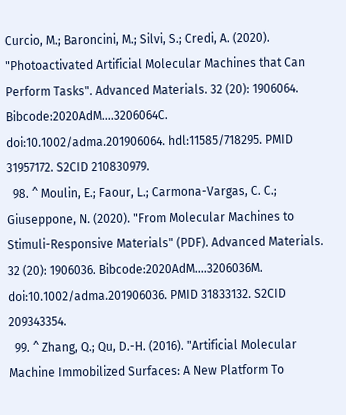Curcio, M.; Baroncini, M.; Silvi, S.; Credi, A. (2020). "Photoactivated Artificial Molecular Machines that Can Perform Tasks". Advanced Materials. 32 (20): 1906064. Bibcode:2020AdM....3206064C. doi:10.1002/adma.201906064. hdl:11585/718295. PMID 31957172. S2CID 210830979.
  98. ^ Moulin, E.; Faour, L.; Carmona-Vargas, C. C.; Giuseppone, N. (2020). "From Molecular Machines to Stimuli-Responsive Materials" (PDF). Advanced Materials. 32 (20): 1906036. Bibcode:2020AdM....3206036M. doi:10.1002/adma.201906036. PMID 31833132. S2CID 209343354.
  99. ^ Zhang, Q.; Qu, D.-H. (2016). "Artificial Molecular Machine Immobilized Surfaces: A New Platform To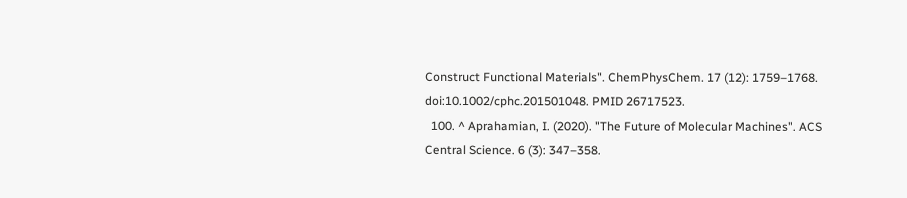Construct Functional Materials". ChemPhysChem. 17 (12): 1759–1768. doi:10.1002/cphc.201501048. PMID 26717523.
  100. ^ Aprahamian, I. (2020). "The Future of Molecular Machines". ACS Central Science. 6 (3): 347–358.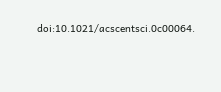doi:10.1021/acscentsci.0c00064.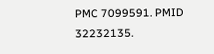PMC 7099591. PMID 32232135.